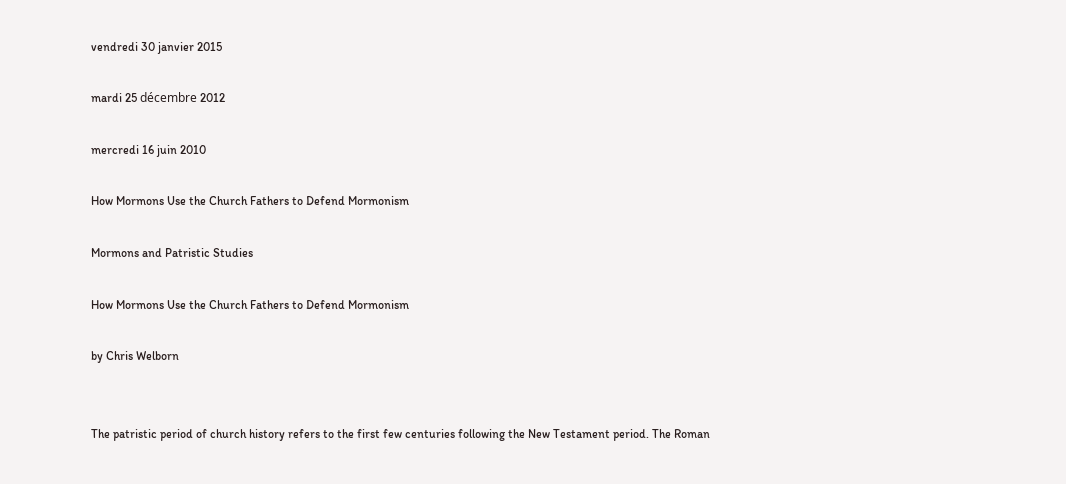vendredi 30 janvier 2015

mardi 25 décembre 2012

mercredi 16 juin 2010

How Mormons Use the Church Fathers to Defend Mormonism

Mormons and Patristic Studies

How Mormons Use the Church Fathers to Defend Mormonism

by Chris Welborn


The patristic period of church history refers to the first few centuries following the New Testament period. The Roman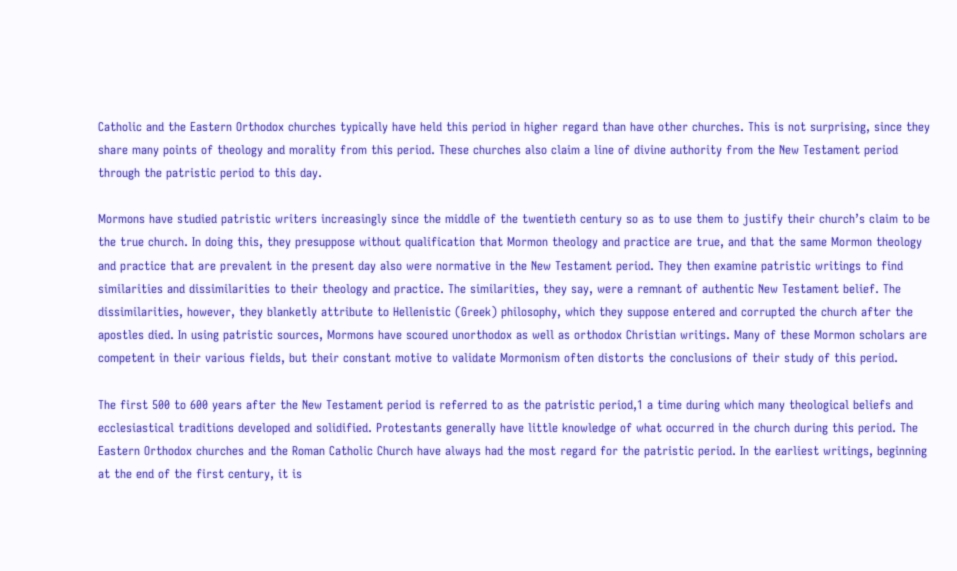Catholic and the Eastern Orthodox churches typically have held this period in higher regard than have other churches. This is not surprising, since they share many points of theology and morality from this period. These churches also claim a line of divine authority from the New Testament period through the patristic period to this day.

Mormons have studied patristic writers increasingly since the middle of the twentieth century so as to use them to justify their church’s claim to be the true church. In doing this, they presuppose without qualification that Mormon theology and practice are true, and that the same Mormon theology and practice that are prevalent in the present day also were normative in the New Testament period. They then examine patristic writings to find similarities and dissimilarities to their theology and practice. The similarities, they say, were a remnant of authentic New Testament belief. The dissimilarities, however, they blanketly attribute to Hellenistic (Greek) philosophy, which they suppose entered and corrupted the church after the apostles died. In using patristic sources, Mormons have scoured unorthodox as well as orthodox Christian writings. Many of these Mormon scholars are competent in their various fields, but their constant motive to validate Mormonism often distorts the conclusions of their study of this period.

The first 500 to 600 years after the New Testament period is referred to as the patristic period,1 a time during which many theological beliefs and ecclesiastical traditions developed and solidified. Protestants generally have little knowledge of what occurred in the church during this period. The Eastern Orthodox churches and the Roman Catholic Church have always had the most regard for the patristic period. In the earliest writings, beginning at the end of the first century, it is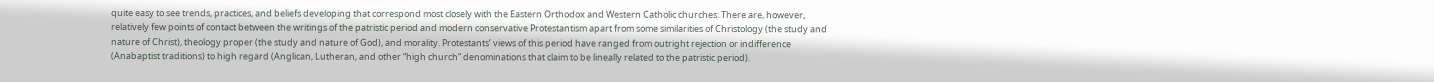quite easy to see trends, practices, and beliefs developing that correspond most closely with the Eastern Orthodox and Western Catholic churches. There are, however, relatively few points of contact between the writings of the patristic period and modern conservative Protestantism apart from some similarities of Christology (the study and nature of Christ), theology proper (the study and nature of God), and morality. Protestants’ views of this period have ranged from outright rejection or indifference (Anabaptist traditions) to high regard (Anglican, Lutheran, and other “high church” denominations that claim to be lineally related to the patristic period).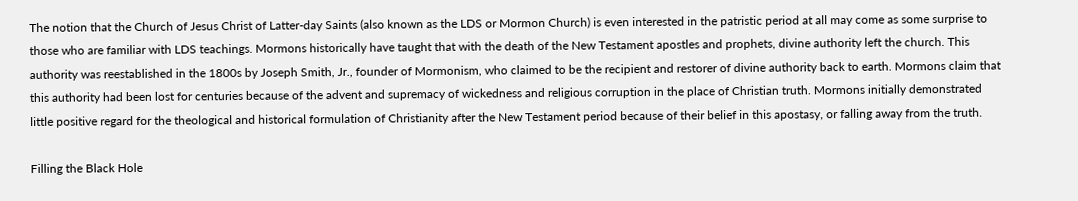The notion that the Church of Jesus Christ of Latter-day Saints (also known as the LDS or Mormon Church) is even interested in the patristic period at all may come as some surprise to those who are familiar with LDS teachings. Mormons historically have taught that with the death of the New Testament apostles and prophets, divine authority left the church. This authority was reestablished in the 1800s by Joseph Smith, Jr., founder of Mormonism, who claimed to be the recipient and restorer of divine authority back to earth. Mormons claim that this authority had been lost for centuries because of the advent and supremacy of wickedness and religious corruption in the place of Christian truth. Mormons initially demonstrated little positive regard for the theological and historical formulation of Christianity after the New Testament period because of their belief in this apostasy, or falling away from the truth.

Filling the Black Hole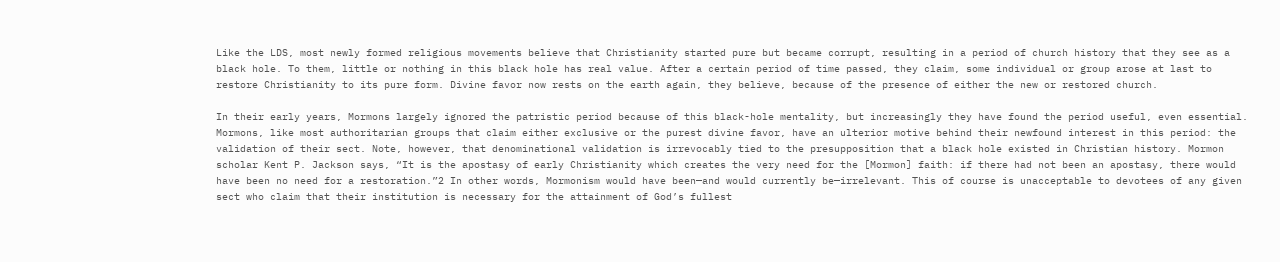Like the LDS, most newly formed religious movements believe that Christianity started pure but became corrupt, resulting in a period of church history that they see as a black hole. To them, little or nothing in this black hole has real value. After a certain period of time passed, they claim, some individual or group arose at last to restore Christianity to its pure form. Divine favor now rests on the earth again, they believe, because of the presence of either the new or restored church.

In their early years, Mormons largely ignored the patristic period because of this black-hole mentality, but increasingly they have found the period useful, even essential. Mormons, like most authoritarian groups that claim either exclusive or the purest divine favor, have an ulterior motive behind their newfound interest in this period: the validation of their sect. Note, however, that denominational validation is irrevocably tied to the presupposition that a black hole existed in Christian history. Mormon scholar Kent P. Jackson says, “It is the apostasy of early Christianity which creates the very need for the [Mormon] faith: if there had not been an apostasy, there would have been no need for a restoration.”2 In other words, Mormonism would have been—and would currently be—irrelevant. This of course is unacceptable to devotees of any given sect who claim that their institution is necessary for the attainment of God’s fullest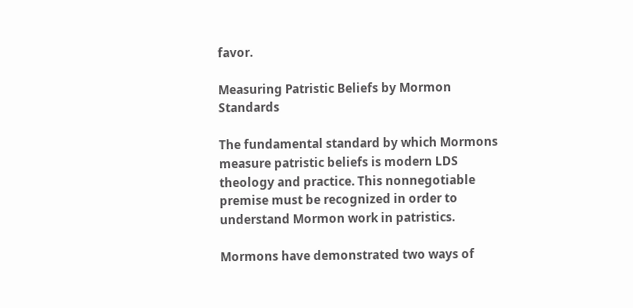favor.

Measuring Patristic Beliefs by Mormon Standards

The fundamental standard by which Mormons measure patristic beliefs is modern LDS theology and practice. This nonnegotiable premise must be recognized in order to understand Mormon work in patristics.

Mormons have demonstrated two ways of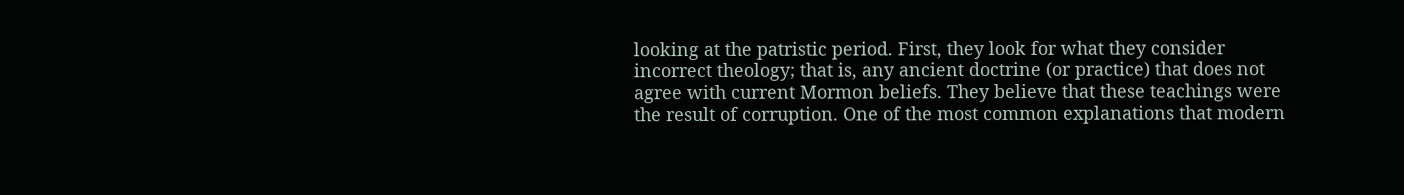looking at the patristic period. First, they look for what they consider incorrect theology; that is, any ancient doctrine (or practice) that does not agree with current Mormon beliefs. They believe that these teachings were the result of corruption. One of the most common explanations that modern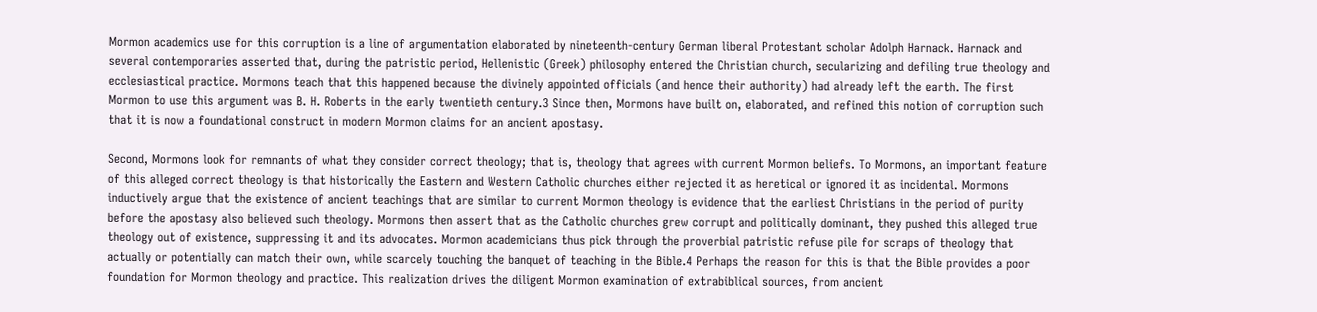Mormon academics use for this corruption is a line of argumentation elaborated by nineteenth-century German liberal Protestant scholar Adolph Harnack. Harnack and several contemporaries asserted that, during the patristic period, Hellenistic (Greek) philosophy entered the Christian church, secularizing and defiling true theology and ecclesiastical practice. Mormons teach that this happened because the divinely appointed officials (and hence their authority) had already left the earth. The first Mormon to use this argument was B. H. Roberts in the early twentieth century.3 Since then, Mormons have built on, elaborated, and refined this notion of corruption such that it is now a foundational construct in modern Mormon claims for an ancient apostasy.

Second, Mormons look for remnants of what they consider correct theology; that is, theology that agrees with current Mormon beliefs. To Mormons, an important feature of this alleged correct theology is that historically the Eastern and Western Catholic churches either rejected it as heretical or ignored it as incidental. Mormons inductively argue that the existence of ancient teachings that are similar to current Mormon theology is evidence that the earliest Christians in the period of purity before the apostasy also believed such theology. Mormons then assert that as the Catholic churches grew corrupt and politically dominant, they pushed this alleged true theology out of existence, suppressing it and its advocates. Mormon academicians thus pick through the proverbial patristic refuse pile for scraps of theology that actually or potentially can match their own, while scarcely touching the banquet of teaching in the Bible.4 Perhaps the reason for this is that the Bible provides a poor foundation for Mormon theology and practice. This realization drives the diligent Mormon examination of extrabiblical sources, from ancient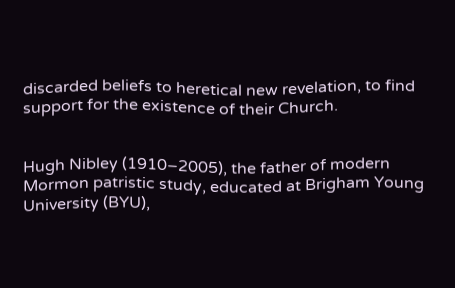discarded beliefs to heretical new revelation, to find support for the existence of their Church.


Hugh Nibley (1910–2005), the father of modern Mormon patristic study, educated at Brigham Young University (BYU),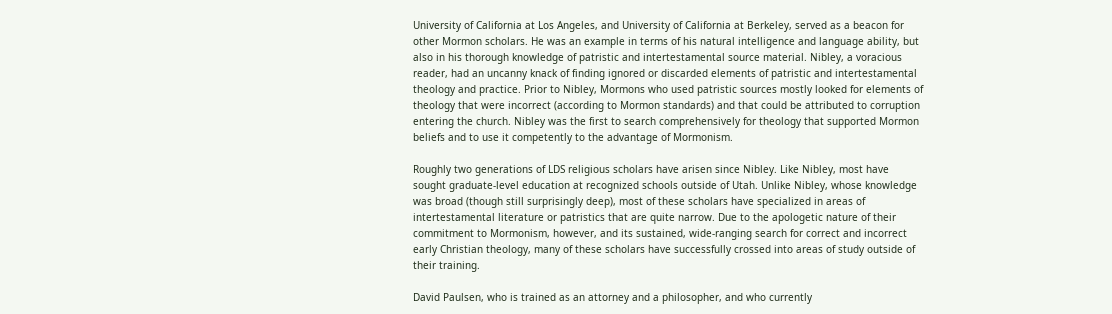University of California at Los Angeles, and University of California at Berkeley, served as a beacon for other Mormon scholars. He was an example in terms of his natural intelligence and language ability, but also in his thorough knowledge of patristic and intertestamental source material. Nibley, a voracious reader, had an uncanny knack of finding ignored or discarded elements of patristic and intertestamental theology and practice. Prior to Nibley, Mormons who used patristic sources mostly looked for elements of theology that were incorrect (according to Mormon standards) and that could be attributed to corruption entering the church. Nibley was the first to search comprehensively for theology that supported Mormon beliefs and to use it competently to the advantage of Mormonism.

Roughly two generations of LDS religious scholars have arisen since Nibley. Like Nibley, most have sought graduate-level education at recognized schools outside of Utah. Unlike Nibley, whose knowledge was broad (though still surprisingly deep), most of these scholars have specialized in areas of intertestamental literature or patristics that are quite narrow. Due to the apologetic nature of their commitment to Mormonism, however, and its sustained, wide-ranging search for correct and incorrect early Christian theology, many of these scholars have successfully crossed into areas of study outside of their training.

David Paulsen, who is trained as an attorney and a philosopher, and who currently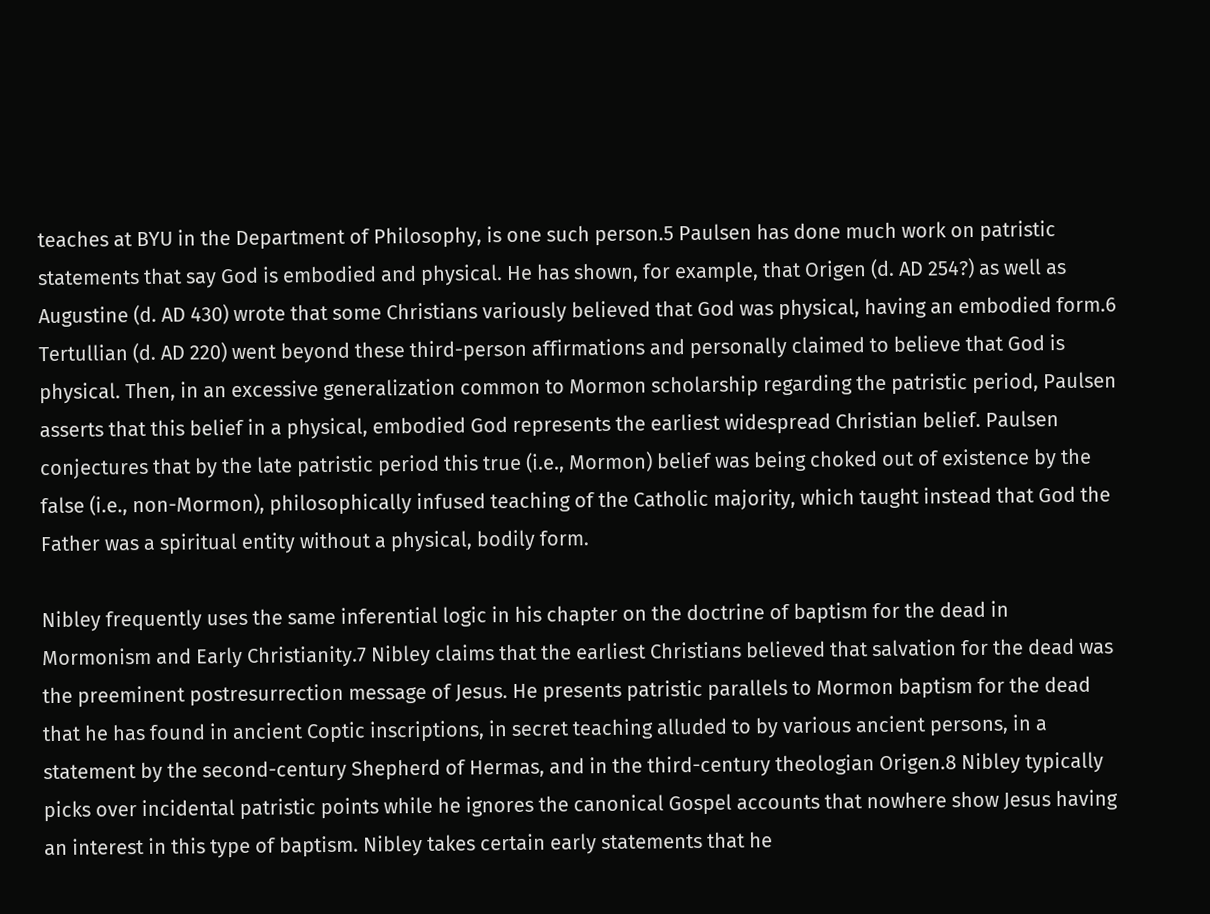teaches at BYU in the Department of Philosophy, is one such person.5 Paulsen has done much work on patristic statements that say God is embodied and physical. He has shown, for example, that Origen (d. AD 254?) as well as Augustine (d. AD 430) wrote that some Christians variously believed that God was physical, having an embodied form.6 Tertullian (d. AD 220) went beyond these third-person affirmations and personally claimed to believe that God is physical. Then, in an excessive generalization common to Mormon scholarship regarding the patristic period, Paulsen asserts that this belief in a physical, embodied God represents the earliest widespread Christian belief. Paulsen conjectures that by the late patristic period this true (i.e., Mormon) belief was being choked out of existence by the false (i.e., non-Mormon), philosophically infused teaching of the Catholic majority, which taught instead that God the Father was a spiritual entity without a physical, bodily form.

Nibley frequently uses the same inferential logic in his chapter on the doctrine of baptism for the dead in Mormonism and Early Christianity.7 Nibley claims that the earliest Christians believed that salvation for the dead was the preeminent postresurrection message of Jesus. He presents patristic parallels to Mormon baptism for the dead that he has found in ancient Coptic inscriptions, in secret teaching alluded to by various ancient persons, in a statement by the second-century Shepherd of Hermas, and in the third-century theologian Origen.8 Nibley typically picks over incidental patristic points while he ignores the canonical Gospel accounts that nowhere show Jesus having an interest in this type of baptism. Nibley takes certain early statements that he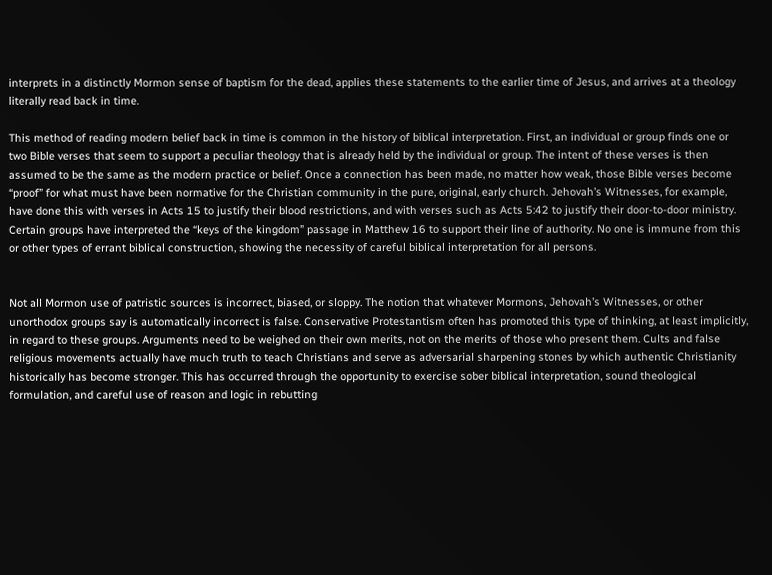interprets in a distinctly Mormon sense of baptism for the dead, applies these statements to the earlier time of Jesus, and arrives at a theology literally read back in time.

This method of reading modern belief back in time is common in the history of biblical interpretation. First, an individual or group finds one or two Bible verses that seem to support a peculiar theology that is already held by the individual or group. The intent of these verses is then assumed to be the same as the modern practice or belief. Once a connection has been made, no matter how weak, those Bible verses become “proof” for what must have been normative for the Christian community in the pure, original, early church. Jehovah’s Witnesses, for example, have done this with verses in Acts 15 to justify their blood restrictions, and with verses such as Acts 5:42 to justify their door-to-door ministry. Certain groups have interpreted the “keys of the kingdom” passage in Matthew 16 to support their line of authority. No one is immune from this or other types of errant biblical construction, showing the necessity of careful biblical interpretation for all persons.


Not all Mormon use of patristic sources is incorrect, biased, or sloppy. The notion that whatever Mormons, Jehovah’s Witnesses, or other unorthodox groups say is automatically incorrect is false. Conservative Protestantism often has promoted this type of thinking, at least implicitly, in regard to these groups. Arguments need to be weighed on their own merits, not on the merits of those who present them. Cults and false religious movements actually have much truth to teach Christians and serve as adversarial sharpening stones by which authentic Christianity historically has become stronger. This has occurred through the opportunity to exercise sober biblical interpretation, sound theological formulation, and careful use of reason and logic in rebutting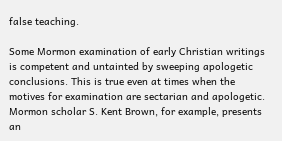false teaching.

Some Mormon examination of early Christian writings is competent and untainted by sweeping apologetic conclusions. This is true even at times when the motives for examination are sectarian and apologetic. Mormon scholar S. Kent Brown, for example, presents an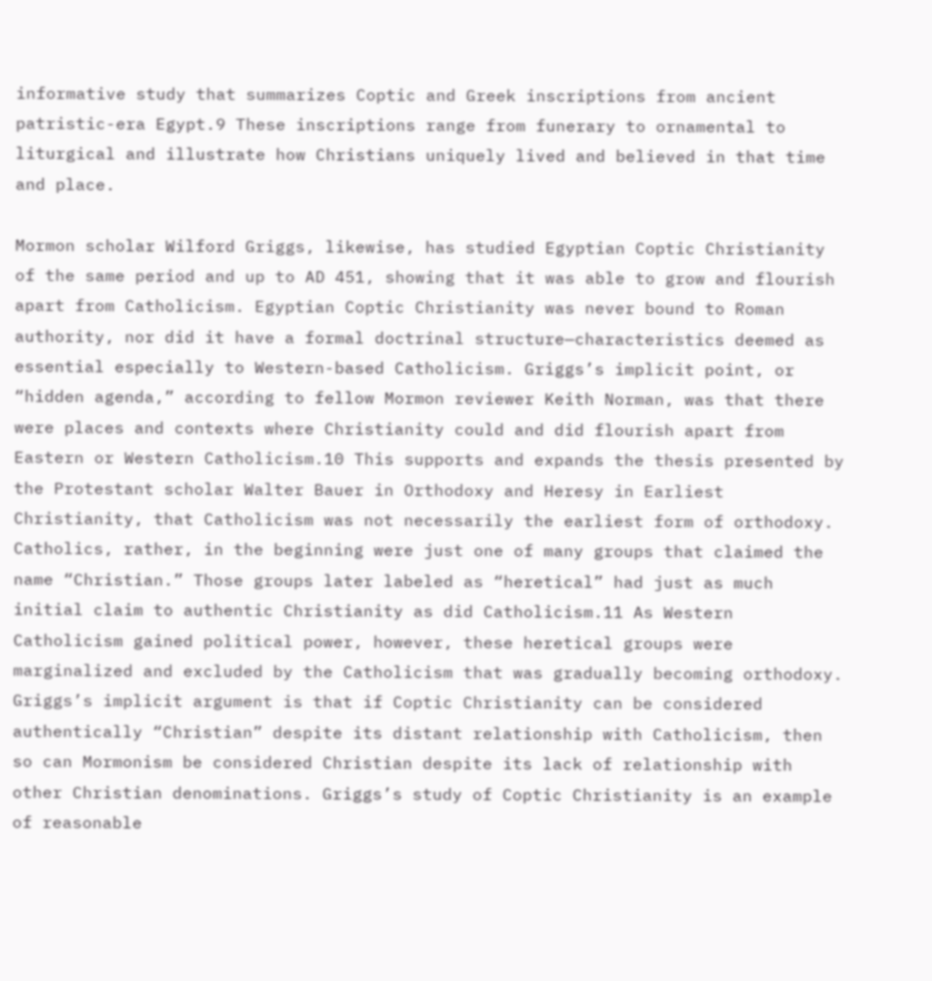informative study that summarizes Coptic and Greek inscriptions from ancient patristic-era Egypt.9 These inscriptions range from funerary to ornamental to liturgical and illustrate how Christians uniquely lived and believed in that time and place.

Mormon scholar Wilford Griggs, likewise, has studied Egyptian Coptic Christianity of the same period and up to AD 451, showing that it was able to grow and flourish apart from Catholicism. Egyptian Coptic Christianity was never bound to Roman authority, nor did it have a formal doctrinal structure—characteristics deemed as essential especially to Western-based Catholicism. Griggs’s implicit point, or “hidden agenda,” according to fellow Mormon reviewer Keith Norman, was that there were places and contexts where Christianity could and did flourish apart from Eastern or Western Catholicism.10 This supports and expands the thesis presented by the Protestant scholar Walter Bauer in Orthodoxy and Heresy in Earliest Christianity, that Catholicism was not necessarily the earliest form of orthodoxy. Catholics, rather, in the beginning were just one of many groups that claimed the name “Christian.” Those groups later labeled as “heretical” had just as much initial claim to authentic Christianity as did Catholicism.11 As Western Catholicism gained political power, however, these heretical groups were marginalized and excluded by the Catholicism that was gradually becoming orthodoxy. Griggs’s implicit argument is that if Coptic Christianity can be considered authentically “Christian” despite its distant relationship with Catholicism, then so can Mormonism be considered Christian despite its lack of relationship with other Christian denominations. Griggs’s study of Coptic Christianity is an example of reasonable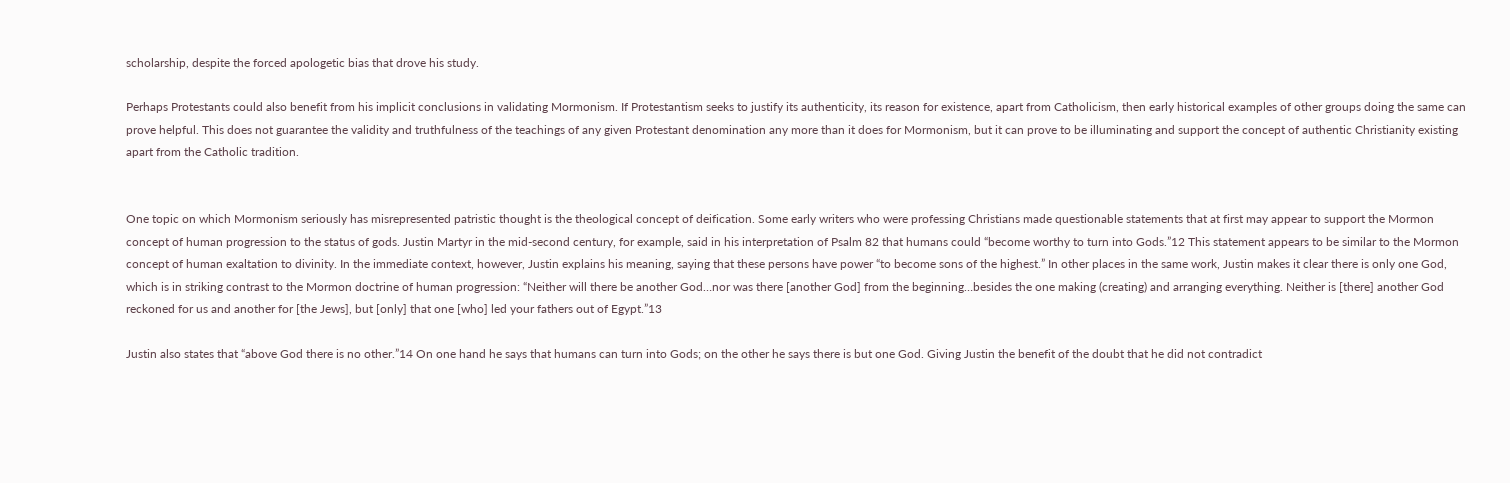scholarship, despite the forced apologetic bias that drove his study.

Perhaps Protestants could also benefit from his implicit conclusions in validating Mormonism. If Protestantism seeks to justify its authenticity, its reason for existence, apart from Catholicism, then early historical examples of other groups doing the same can prove helpful. This does not guarantee the validity and truthfulness of the teachings of any given Protestant denomination any more than it does for Mormonism, but it can prove to be illuminating and support the concept of authentic Christianity existing apart from the Catholic tradition.


One topic on which Mormonism seriously has misrepresented patristic thought is the theological concept of deification. Some early writers who were professing Christians made questionable statements that at first may appear to support the Mormon concept of human progression to the status of gods. Justin Martyr in the mid-second century, for example, said in his interpretation of Psalm 82 that humans could “become worthy to turn into Gods.”12 This statement appears to be similar to the Mormon concept of human exaltation to divinity. In the immediate context, however, Justin explains his meaning, saying that these persons have power “to become sons of the highest.” In other places in the same work, Justin makes it clear there is only one God, which is in striking contrast to the Mormon doctrine of human progression: “Neither will there be another God…nor was there [another God] from the beginning…besides the one making (creating) and arranging everything. Neither is [there] another God reckoned for us and another for [the Jews], but [only] that one [who] led your fathers out of Egypt.”13

Justin also states that “above God there is no other.”14 On one hand he says that humans can turn into Gods; on the other he says there is but one God. Giving Justin the benefit of the doubt that he did not contradict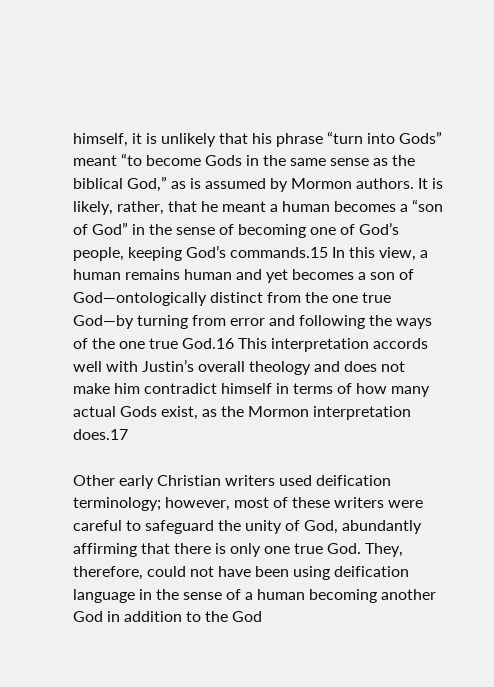himself, it is unlikely that his phrase “turn into Gods” meant “to become Gods in the same sense as the biblical God,” as is assumed by Mormon authors. It is likely, rather, that he meant a human becomes a “son of God” in the sense of becoming one of God’s people, keeping God’s commands.15 In this view, a human remains human and yet becomes a son of God—ontologically distinct from the one true God—by turning from error and following the ways of the one true God.16 This interpretation accords well with Justin’s overall theology and does not make him contradict himself in terms of how many actual Gods exist, as the Mormon interpretation does.17

Other early Christian writers used deification terminology; however, most of these writers were careful to safeguard the unity of God, abundantly affirming that there is only one true God. They, therefore, could not have been using deification language in the sense of a human becoming another God in addition to the God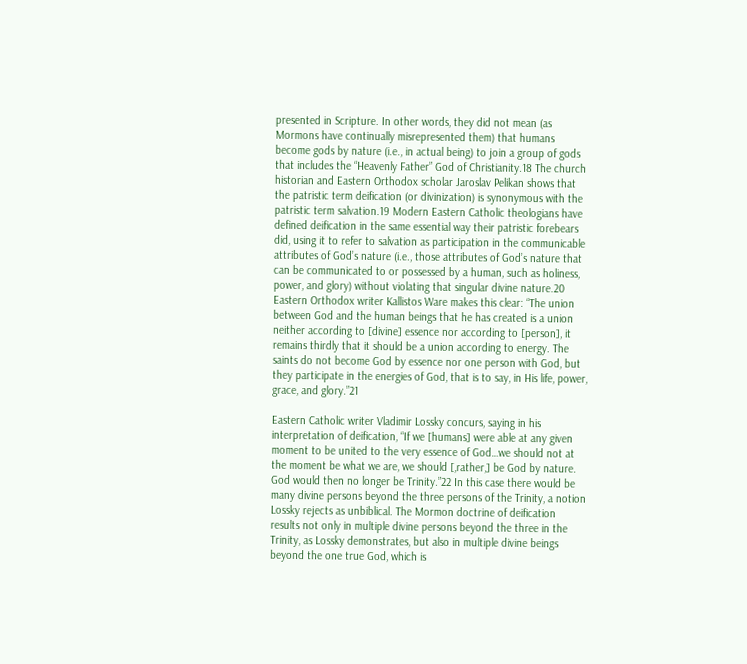presented in Scripture. In other words, they did not mean (as Mormons have continually misrepresented them) that humans become gods by nature (i.e., in actual being) to join a group of gods that includes the “Heavenly Father” God of Christianity.18 The church historian and Eastern Orthodox scholar Jaroslav Pelikan shows that the patristic term deification (or divinization) is synonymous with the patristic term salvation.19 Modern Eastern Catholic theologians have defined deification in the same essential way their patristic forebears did, using it to refer to salvation as participation in the communicable attributes of God’s nature (i.e., those attributes of God’s nature that can be communicated to or possessed by a human, such as holiness, power, and glory) without violating that singular divine nature.20 Eastern Orthodox writer Kallistos Ware makes this clear: “The union between God and the human beings that he has created is a union neither according to [divine] essence nor according to [person], it remains thirdly that it should be a union according to energy. The saints do not become God by essence nor one person with God, but they participate in the energies of God, that is to say, in His life, power, grace, and glory.”21

Eastern Catholic writer Vladimir Lossky concurs, saying in his interpretation of deification, “If we [humans] were able at any given moment to be united to the very essence of God…we should not at the moment be what we are, we should [,rather,] be God by nature. God would then no longer be Trinity.”22 In this case there would be many divine persons beyond the three persons of the Trinity, a notion Lossky rejects as unbiblical. The Mormon doctrine of deification results not only in multiple divine persons beyond the three in the Trinity, as Lossky demonstrates, but also in multiple divine beings beyond the one true God, which is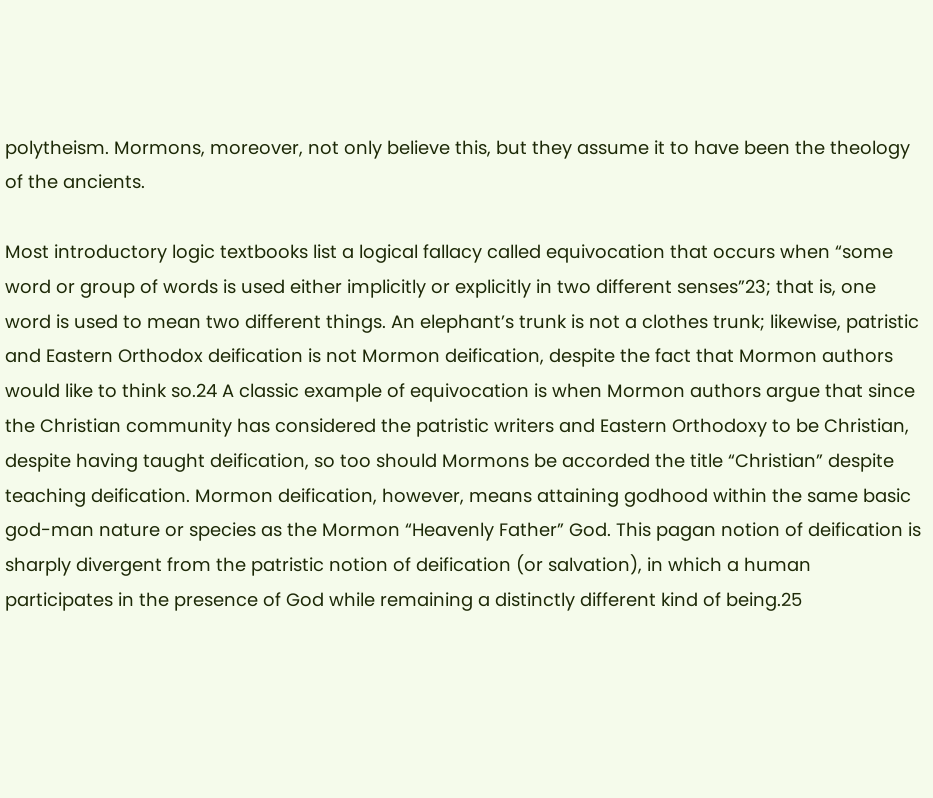polytheism. Mormons, moreover, not only believe this, but they assume it to have been the theology of the ancients.

Most introductory logic textbooks list a logical fallacy called equivocation that occurs when “some word or group of words is used either implicitly or explicitly in two different senses”23; that is, one word is used to mean two different things. An elephant’s trunk is not a clothes trunk; likewise, patristic and Eastern Orthodox deification is not Mormon deification, despite the fact that Mormon authors would like to think so.24 A classic example of equivocation is when Mormon authors argue that since the Christian community has considered the patristic writers and Eastern Orthodoxy to be Christian, despite having taught deification, so too should Mormons be accorded the title “Christian” despite teaching deification. Mormon deification, however, means attaining godhood within the same basic god-man nature or species as the Mormon “Heavenly Father” God. This pagan notion of deification is sharply divergent from the patristic notion of deification (or salvation), in which a human participates in the presence of God while remaining a distinctly different kind of being.25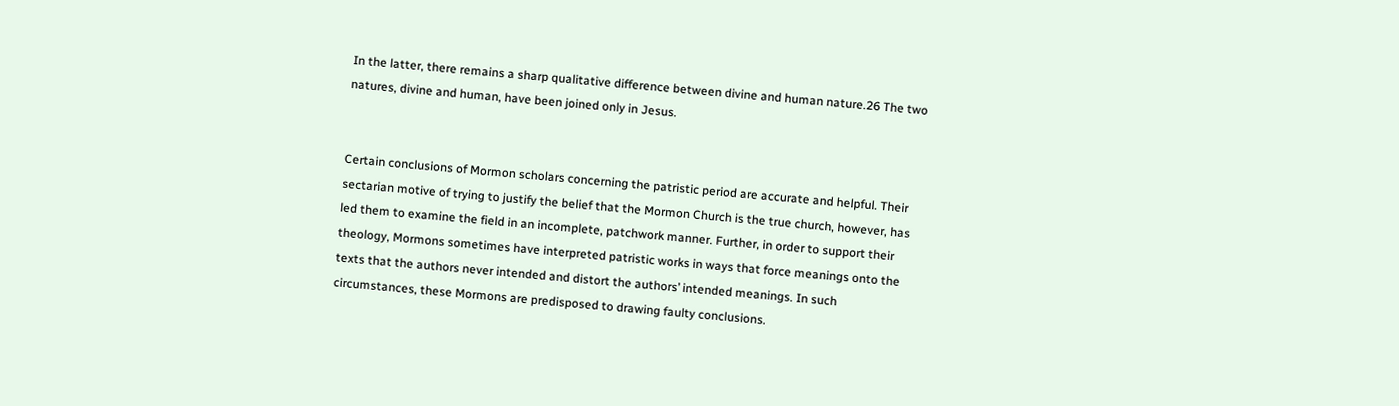In the latter, there remains a sharp qualitative difference between divine and human nature.26 The two natures, divine and human, have been joined only in Jesus.


Certain conclusions of Mormon scholars concerning the patristic period are accurate and helpful. Their sectarian motive of trying to justify the belief that the Mormon Church is the true church, however, has led them to examine the field in an incomplete, patchwork manner. Further, in order to support their theology, Mormons sometimes have interpreted patristic works in ways that force meanings onto the texts that the authors never intended and distort the authors’ intended meanings. In such circumstances, these Mormons are predisposed to drawing faulty conclusions.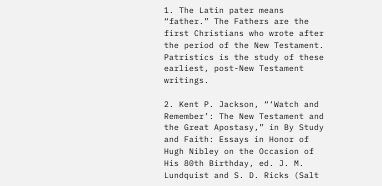1. The Latin pater means “father.” The Fathers are the first Christians who wrote after the period of the New Testament. Patristics is the study of these earliest, post-New Testament writings.

2. Kent P. Jackson, “‘Watch and Remember’: The New Testament and the Great Apostasy,” in By Study and Faith: Essays in Honor of Hugh Nibley on the Occasion of His 80th Birthday, ed. J. M. Lundquist and S. D. Ricks (Salt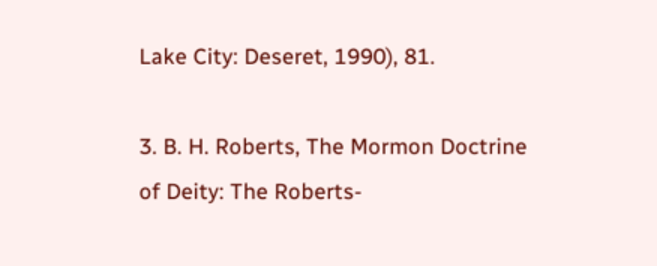Lake City: Deseret, 1990), 81.

3. B. H. Roberts, The Mormon Doctrine of Deity: The Roberts-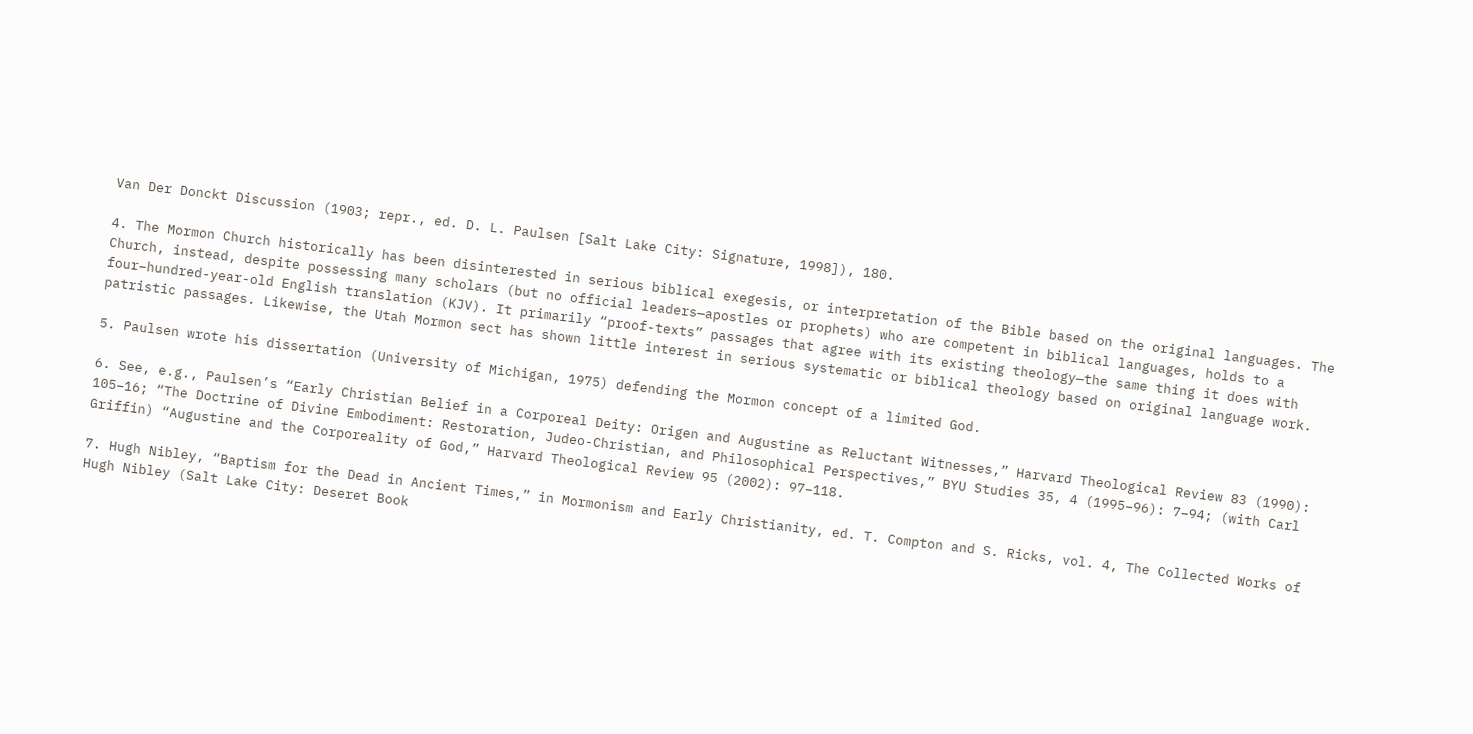Van Der Donckt Discussion (1903; repr., ed. D. L. Paulsen [Salt Lake City: Signature, 1998]), 180.

4. The Mormon Church historically has been disinterested in serious biblical exegesis, or interpretation of the Bible based on the original languages. The Church, instead, despite possessing many scholars (but no official leaders—apostles or prophets) who are competent in biblical languages, holds to a four–hundred-year-old English translation (KJV). It primarily “proof-texts” passages that agree with its existing theology—the same thing it does with patristic passages. Likewise, the Utah Mormon sect has shown little interest in serious systematic or biblical theology based on original language work.

5. Paulsen wrote his dissertation (University of Michigan, 1975) defending the Mormon concept of a limited God.

6. See, e.g., Paulsen’s “Early Christian Belief in a Corporeal Deity: Origen and Augustine as Reluctant Witnesses,” Harvard Theological Review 83 (1990): 105–16; “The Doctrine of Divine Embodiment: Restoration, Judeo-Christian, and Philosophical Perspectives,” BYU Studies 35, 4 (1995–96): 7–94; (with Carl Griffin) “Augustine and the Corporeality of God,” Harvard Theological Review 95 (2002): 97–118.

7. Hugh Nibley, “Baptism for the Dead in Ancient Times,” in Mormonism and Early Christianity, ed. T. Compton and S. Ricks, vol. 4, The Collected Works of Hugh Nibley (Salt Lake City: Deseret Book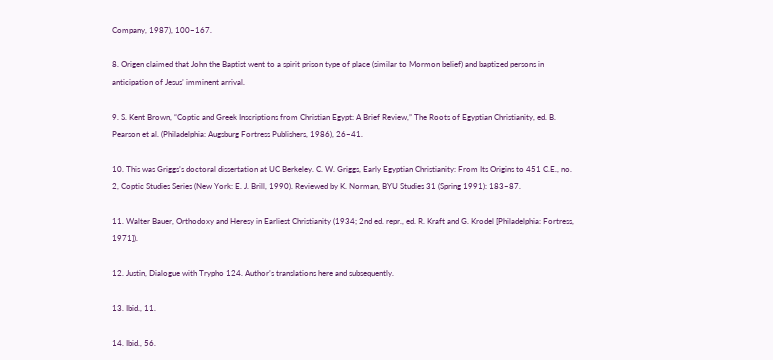Company, 1987), 100–167.

8. Origen claimed that John the Baptist went to a spirit prison type of place (similar to Mormon belief) and baptized persons in anticipation of Jesus’ imminent arrival.

9. S. Kent Brown, “Coptic and Greek Inscriptions from Christian Egypt: A Brief Review,” The Roots of Egyptian Christianity, ed. B. Pearson et al. (Philadelphia: Augsburg Fortress Publishers, 1986), 26–41.

10. This was Griggs’s doctoral dissertation at UC Berkeley. C. W. Griggs, Early Egyptian Christianity: From Its Origins to 451 C.E., no. 2, Coptic Studies Series (New York: E. J. Brill, 1990). Reviewed by K. Norman, BYU Studies 31 (Spring 1991): 183–87.

11. Walter Bauer, Orthodoxy and Heresy in Earliest Christianity (1934; 2nd ed. repr., ed. R. Kraft and G. Krodel [Philadelphia: Fortress, 1971]).

12. Justin, Dialogue with Trypho 124. Author’s translations here and subsequently.

13. Ibid., 11.

14. Ibid., 56.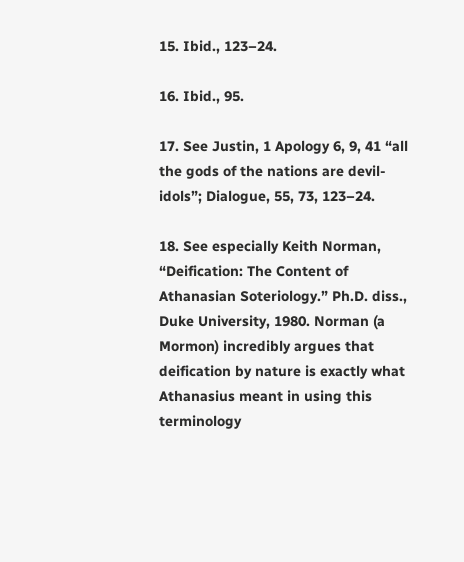15. Ibid., 123–24.

16. Ibid., 95.

17. See Justin, 1 Apology 6, 9, 41 “all the gods of the nations are devil-idols”; Dialogue, 55, 73, 123–24.

18. See especially Keith Norman, “Deification: The Content of Athanasian Soteriology.” Ph.D. diss., Duke University, 1980. Norman (a Mormon) incredibly argues that deification by nature is exactly what Athanasius meant in using this terminology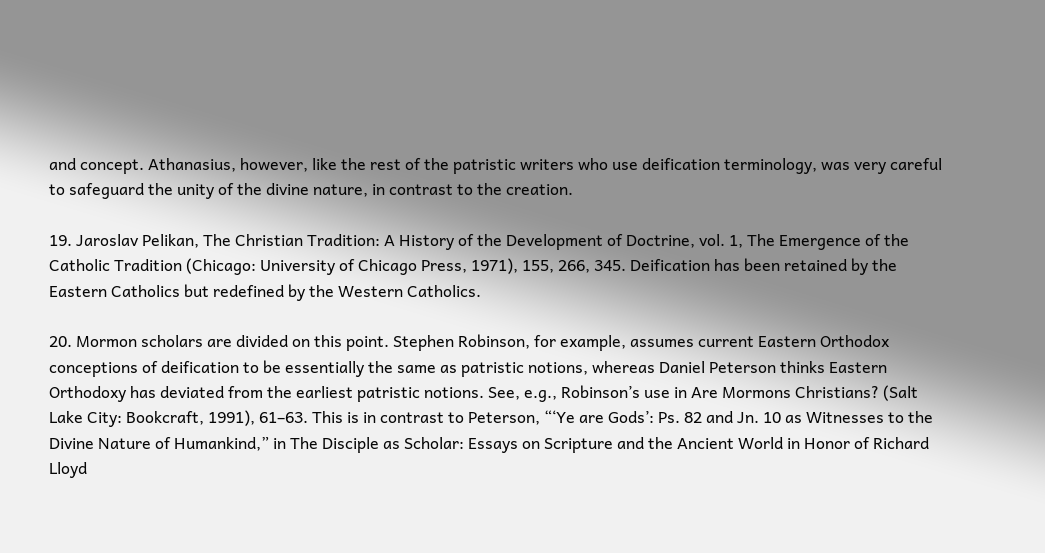and concept. Athanasius, however, like the rest of the patristic writers who use deification terminology, was very careful to safeguard the unity of the divine nature, in contrast to the creation.

19. Jaroslav Pelikan, The Christian Tradition: A History of the Development of Doctrine, vol. 1, The Emergence of the Catholic Tradition (Chicago: University of Chicago Press, 1971), 155, 266, 345. Deification has been retained by the Eastern Catholics but redefined by the Western Catholics.

20. Mormon scholars are divided on this point. Stephen Robinson, for example, assumes current Eastern Orthodox conceptions of deification to be essentially the same as patristic notions, whereas Daniel Peterson thinks Eastern Orthodoxy has deviated from the earliest patristic notions. See, e.g., Robinson’s use in Are Mormons Christians? (Salt Lake City: Bookcraft, 1991), 61–63. This is in contrast to Peterson, “‘Ye are Gods’: Ps. 82 and Jn. 10 as Witnesses to the Divine Nature of Humankind,” in The Disciple as Scholar: Essays on Scripture and the Ancient World in Honor of Richard Lloyd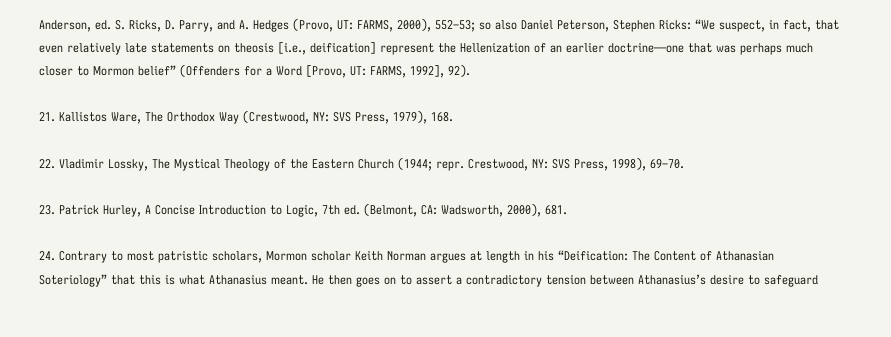Anderson, ed. S. Ricks, D. Parry, and A. Hedges (Provo, UT: FARMS, 2000), 552–53; so also Daniel Peterson, Stephen Ricks: “We suspect, in fact, that even relatively late statements on theosis [i.e., deification] represent the Hellenization of an earlier doctrine—one that was perhaps much closer to Mormon belief” (Offenders for a Word [Provo, UT: FARMS, 1992], 92).

21. Kallistos Ware, The Orthodox Way (Crestwood, NY: SVS Press, 1979), 168.

22. Vladimir Lossky, The Mystical Theology of the Eastern Church (1944; repr. Crestwood, NY: SVS Press, 1998), 69–70.

23. Patrick Hurley, A Concise Introduction to Logic, 7th ed. (Belmont, CA: Wadsworth, 2000), 681.

24. Contrary to most patristic scholars, Mormon scholar Keith Norman argues at length in his “Deification: The Content of Athanasian Soteriology” that this is what Athanasius meant. He then goes on to assert a contradictory tension between Athanasius’s desire to safeguard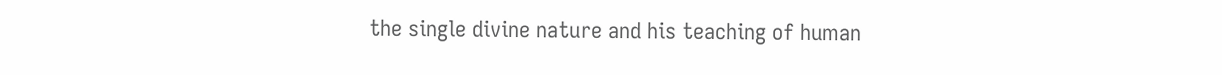the single divine nature and his teaching of human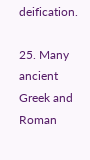deification.

25. Many ancient Greek and Roman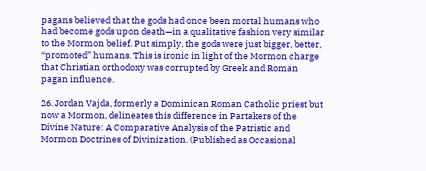pagans believed that the gods had once been mortal humans who had become gods upon death—in a qualitative fashion very similar to the Mormon belief. Put simply, the gods were just bigger, better, “promoted” humans. This is ironic in light of the Mormon charge that Christian orthodoxy was corrupted by Greek and Roman pagan influence.

26. Jordan Vajda, formerly a Dominican Roman Catholic priest but now a Mormon, delineates this difference in Partakers of the Divine Nature: A Comparative Analysis of the Patristic and Mormon Doctrines of Divinization. (Published as Occasional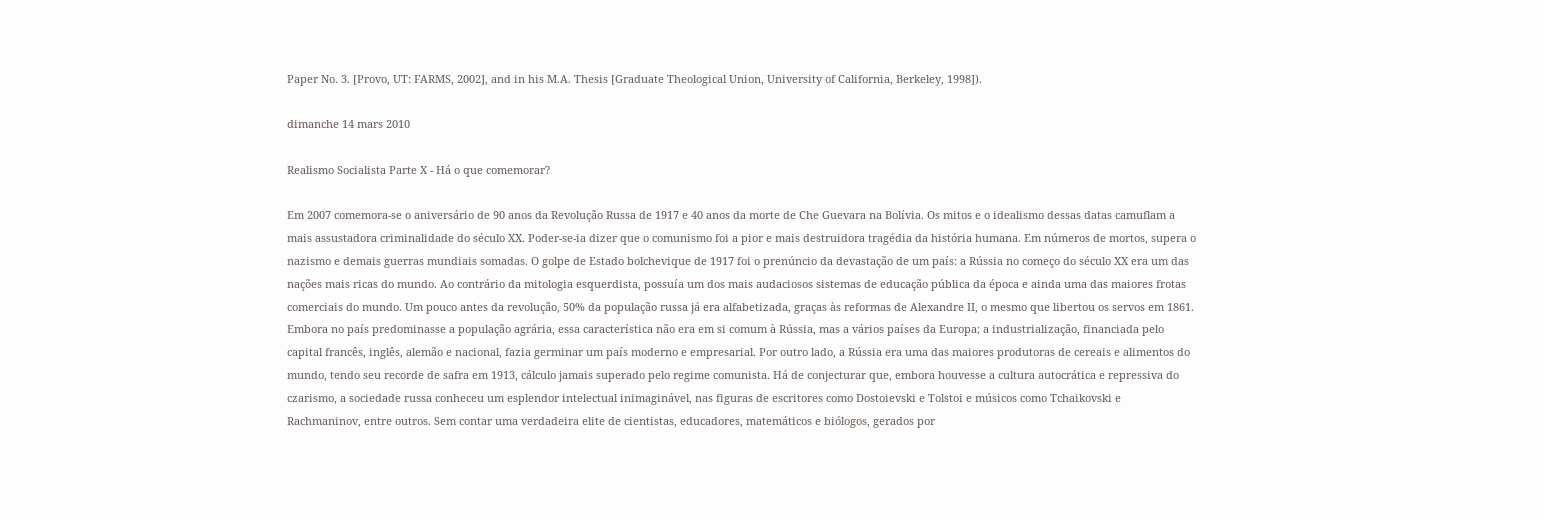Paper No. 3. [Provo, UT: FARMS, 2002], and in his M.A. Thesis [Graduate Theological Union, University of California, Berkeley, 1998]).

dimanche 14 mars 2010

Realismo Socialista Parte X - Há o que comemorar?

Em 2007 comemora-se o aniversário de 90 anos da Revolução Russa de 1917 e 40 anos da morte de Che Guevara na Bolívia. Os mitos e o idealismo dessas datas camuflam a mais assustadora criminalidade do século XX. Poder-se-ia dizer que o comunismo foi a pior e mais destruidora tragédia da história humana. Em números de mortos, supera o nazismo e demais guerras mundiais somadas. O golpe de Estado bolchevique de 1917 foi o prenúncio da devastação de um país: a Rússia no começo do século XX era um das nações mais ricas do mundo. Ao contrário da mitologia esquerdista, possuía um dos mais audaciosos sistemas de educação pública da época e ainda uma das maiores frotas comerciais do mundo. Um pouco antes da revolução, 50% da população russa já era alfabetizada, graças às reformas de Alexandre II, o mesmo que libertou os servos em 1861. Embora no país predominasse a população agrária, essa característica não era em si comum à Rússia, mas a vários países da Europa; a industrialização, financiada pelo capital francês, inglês, alemão e nacional, fazia germinar um país moderno e empresarial. Por outro lado, a Rússia era uma das maiores produtoras de cereais e alimentos do mundo, tendo seu recorde de safra em 1913, cálculo jamais superado pelo regime comunista. Há de conjecturar que, embora houvesse a cultura autocrática e repressiva do czarismo, a sociedade russa conheceu um esplendor intelectual inimaginável, nas figuras de escritores como Dostoievski e Tolstoi e músicos como Tchaikovski e Rachmaninov, entre outros. Sem contar uma verdadeira elite de cientistas, educadores, matemáticos e biólogos, gerados por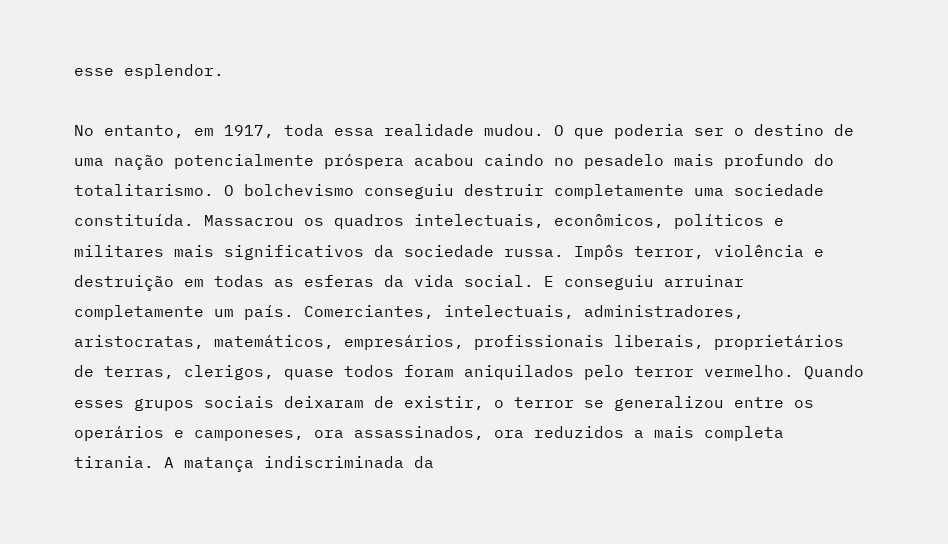esse esplendor.

No entanto, em 1917, toda essa realidade mudou. O que poderia ser o destino de uma nação potencialmente próspera acabou caindo no pesadelo mais profundo do totalitarismo. O bolchevismo conseguiu destruir completamente uma sociedade constituída. Massacrou os quadros intelectuais, econômicos, políticos e militares mais significativos da sociedade russa. Impôs terror, violência e destruição em todas as esferas da vida social. E conseguiu arruinar completamente um país. Comerciantes, intelectuais, administradores, aristocratas, matemáticos, empresários, profissionais liberais, proprietários de terras, clerigos, quase todos foram aniquilados pelo terror vermelho. Quando esses grupos sociais deixaram de existir, o terror se generalizou entre os operários e camponeses, ora assassinados, ora reduzidos a mais completa tirania. A matança indiscriminada da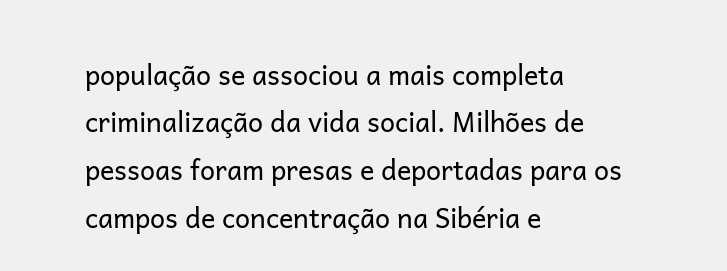população se associou a mais completa criminalização da vida social. Milhões de pessoas foram presas e deportadas para os campos de concentração na Sibéria e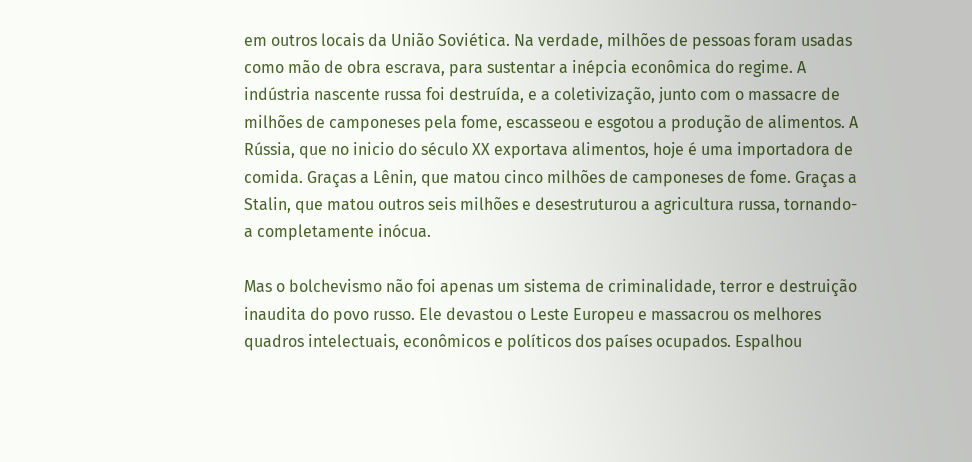em outros locais da União Soviética. Na verdade, milhões de pessoas foram usadas como mão de obra escrava, para sustentar a inépcia econômica do regime. A indústria nascente russa foi destruída, e a coletivização, junto com o massacre de milhões de camponeses pela fome, escasseou e esgotou a produção de alimentos. A Rússia, que no inicio do século XX exportava alimentos, hoje é uma importadora de comida. Graças a Lênin, que matou cinco milhões de camponeses de fome. Graças a Stalin, que matou outros seis milhões e desestruturou a agricultura russa, tornando-a completamente inócua.

Mas o bolchevismo não foi apenas um sistema de criminalidade, terror e destruição inaudita do povo russo. Ele devastou o Leste Europeu e massacrou os melhores quadros intelectuais, econômicos e políticos dos países ocupados. Espalhou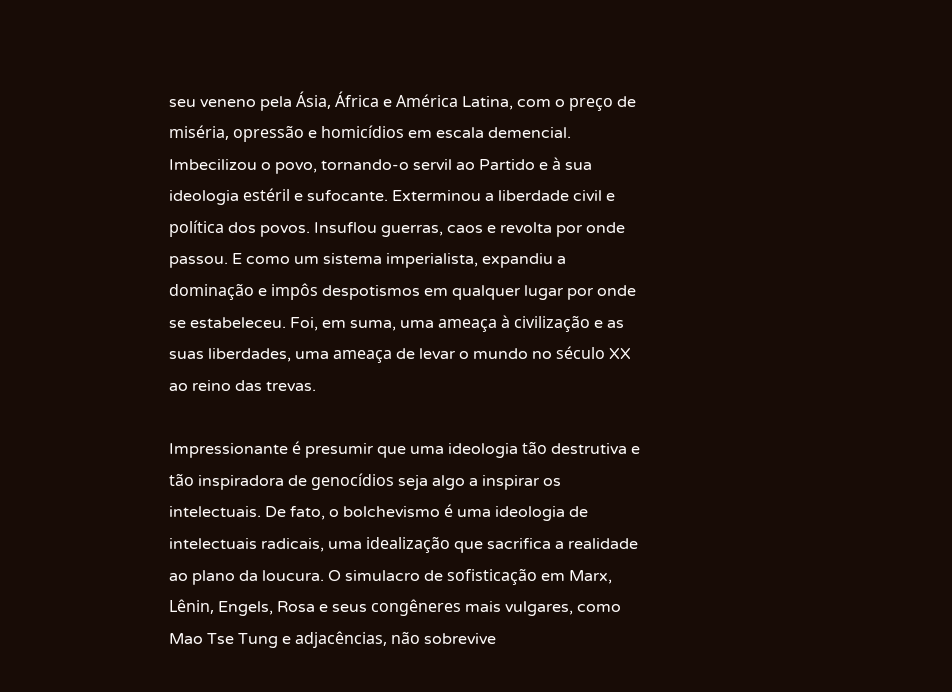seu veneno pela Ásia, África e América Latina, com o preço de miséria, opressão e homicídios em escala demencial. Imbecilizou o povo, tornando-o servil ao Partido e à sua ideologia estéril e sufocante. Exterminou a liberdade civil e política dos povos. Insuflou guerras, caos e revolta por onde passou. E como um sistema imperialista, expandiu a dominação e impôs despotismos em qualquer lugar por onde se estabeleceu. Foi, em suma, uma ameaça à civilização e as suas liberdades, uma ameaça de levar o mundo no século XX ao reino das trevas.

Impressionante é presumir que uma ideologia tão destrutiva e tão inspiradora de genocídios seja algo a inspirar os intelectuais. De fato, o bolchevismo é uma ideologia de intelectuais radicais, uma idealização que sacrifica a realidade ao plano da loucura. O simulacro de sofisticação em Marx, Lênin, Engels, Rosa e seus congêneres mais vulgares, como Mao Tse Tung e adjacências, não sobrevive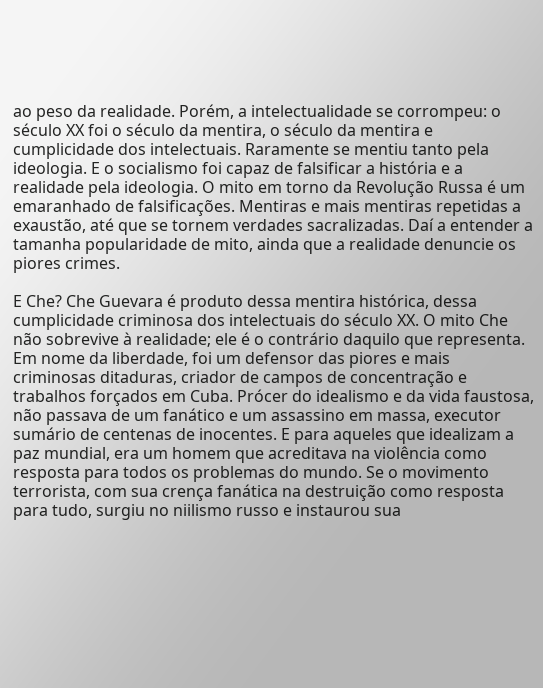ao peso da realidade. Porém, a intelectualidade se corrompeu: o século XX foi o século da mentira, o século da mentira e cumplicidade dos intelectuais. Raramente se mentiu tanto pela ideologia. E o socialismo foi capaz de falsificar a história e a realidade pela ideologia. O mito em torno da Revolução Russa é um emaranhado de falsificações. Mentiras e mais mentiras repetidas a exaustão, até que se tornem verdades sacralizadas. Daí a entender a tamanha popularidade de mito, ainda que a realidade denuncie os piores crimes.

E Che? Che Guevara é produto dessa mentira histórica, dessa cumplicidade criminosa dos intelectuais do século XX. O mito Che não sobrevive à realidade; ele é o contrário daquilo que representa. Em nome da liberdade, foi um defensor das piores e mais criminosas ditaduras, criador de campos de concentração e trabalhos forçados em Cuba. Prócer do idealismo e da vida faustosa, não passava de um fanático e um assassino em massa, executor sumário de centenas de inocentes. E para aqueles que idealizam a paz mundial, era um homem que acreditava na violência como resposta para todos os problemas do mundo. Se o movimento terrorista, com sua crença fanática na destruição como resposta para tudo, surgiu no niilismo russo e instaurou sua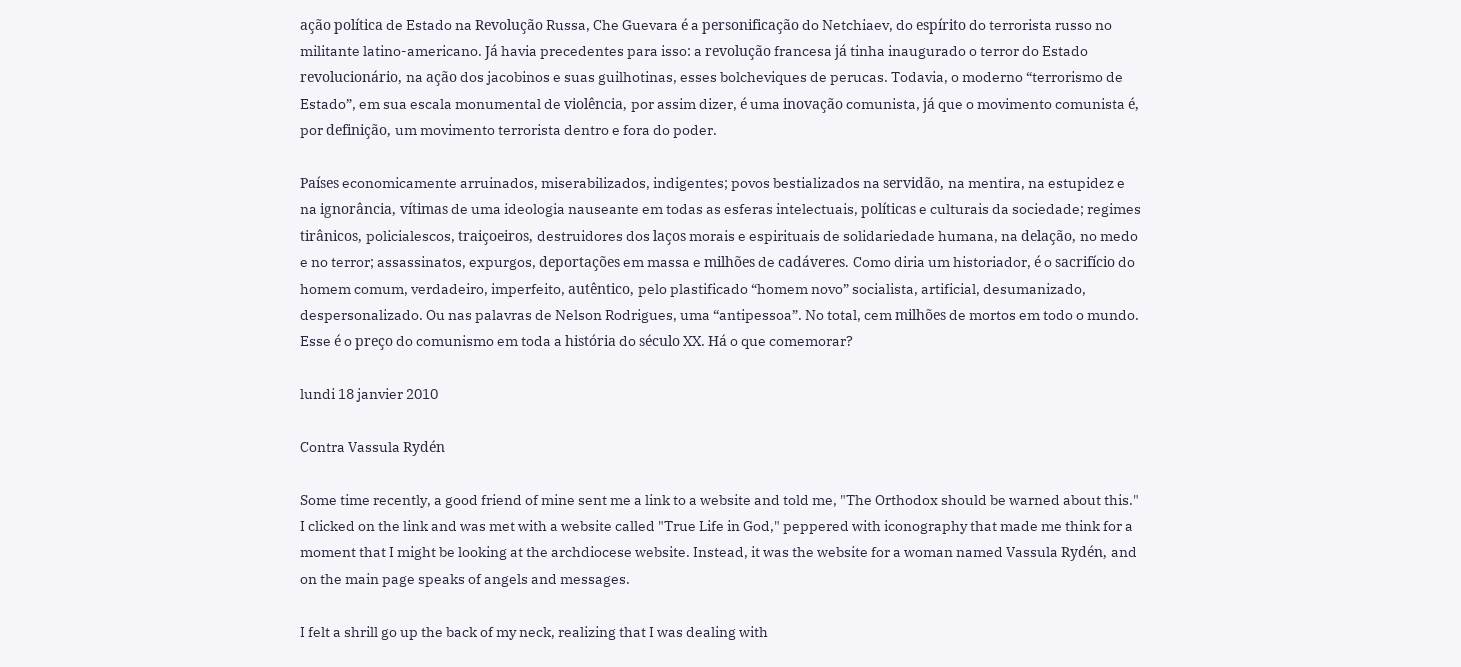ação política de Estado na Revolução Russa, Che Guevara é a personificação do Netchiaev, do espírito do terrorista russo no militante latino-americano. Já havia precedentes para isso: a revolução francesa já tinha inaugurado o terror do Estado revolucionário, na ação dos jacobinos e suas guilhotinas, esses bolcheviques de perucas. Todavia, o moderno “terrorismo de Estado”, em sua escala monumental de violência, por assim dizer, é uma inovação comunista, já que o movimento comunista é, por definição, um movimento terrorista dentro e fora do poder.

Países economicamente arruinados, miserabilizados, indigentes; povos bestializados na servidão, na mentira, na estupidez e na ignorância, vítimas de uma ideologia nauseante em todas as esferas intelectuais, políticas e culturais da sociedade; regimes tirânicos, policialescos, traiçoeiros, destruidores dos laços morais e espirituais de solidariedade humana, na delação, no medo e no terror; assassinatos, expurgos, deportações em massa e milhões de cadáveres. Como diria um historiador, é o sacrifício do homem comum, verdadeiro, imperfeito, autêntico, pelo plastificado “homem novo” socialista, artificial, desumanizado, despersonalizado. Ou nas palavras de Nelson Rodrigues, uma “antipessoa”. No total, cem milhões de mortos em todo o mundo. Esse é o preço do comunismo em toda a história do século XX. Há o que comemorar?

lundi 18 janvier 2010

Contra Vassula Rydén

Some time recently, a good friend of mine sent me a link to a website and told me, "The Orthodox should be warned about this." I clicked on the link and was met with a website called "True Life in God," peppered with iconography that made me think for a moment that I might be looking at the archdiocese website. Instead, it was the website for a woman named Vassula Rydén, and on the main page speaks of angels and messages.

I felt a shrill go up the back of my neck, realizing that I was dealing with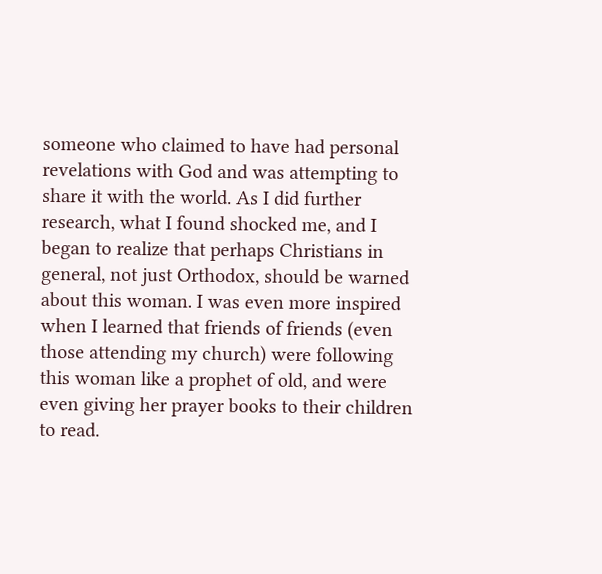someone who claimed to have had personal revelations with God and was attempting to share it with the world. As I did further research, what I found shocked me, and I began to realize that perhaps Christians in general, not just Orthodox, should be warned about this woman. I was even more inspired when I learned that friends of friends (even those attending my church) were following this woman like a prophet of old, and were even giving her prayer books to their children to read.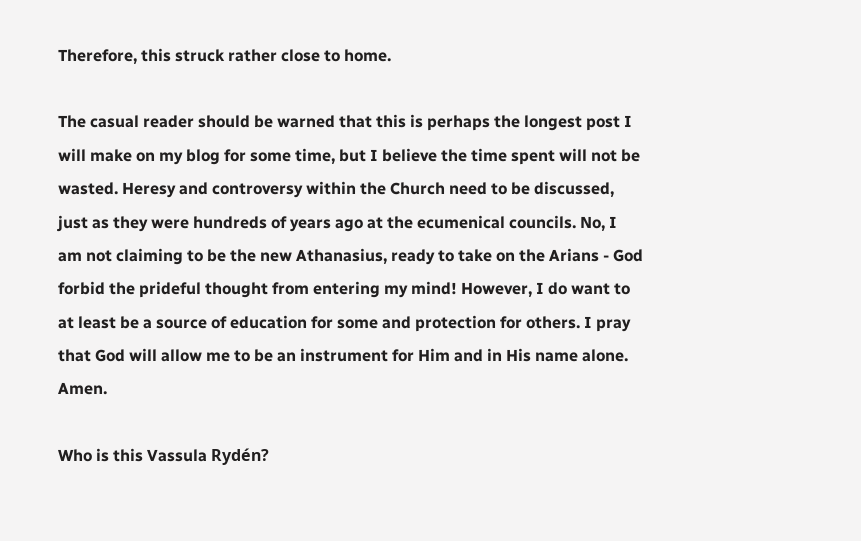Therefore, this struck rather close to home.

The casual reader should be warned that this is perhaps the longest post I will make on my blog for some time, but I believe the time spent will not be wasted. Heresy and controversy within the Church need to be discussed, just as they were hundreds of years ago at the ecumenical councils. No, I am not claiming to be the new Athanasius, ready to take on the Arians - God forbid the prideful thought from entering my mind! However, I do want to at least be a source of education for some and protection for others. I pray that God will allow me to be an instrument for Him and in His name alone. Amen.

Who is this Vassula Rydén?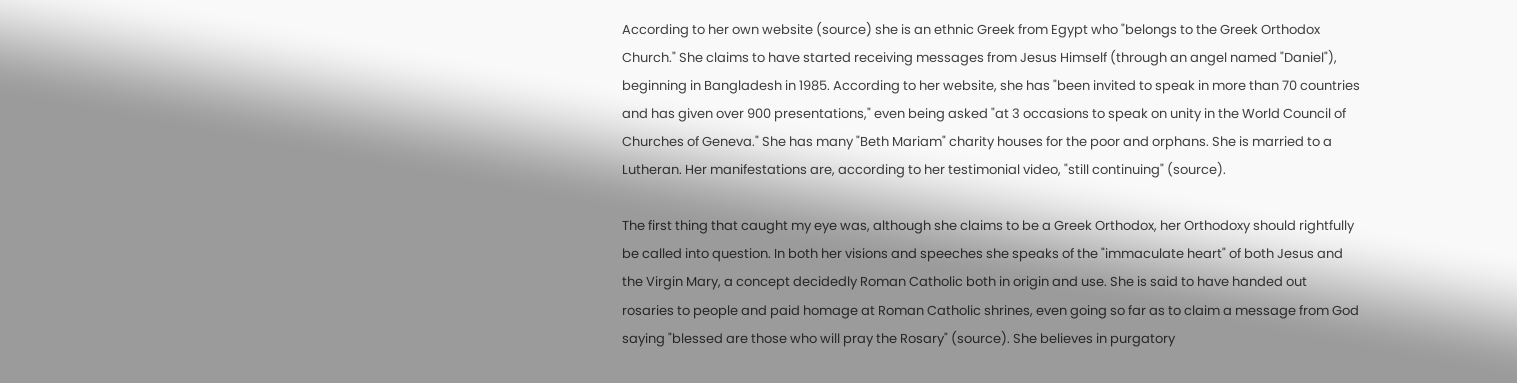According to her own website (source) she is an ethnic Greek from Egypt who "belongs to the Greek Orthodox Church." She claims to have started receiving messages from Jesus Himself (through an angel named "Daniel"), beginning in Bangladesh in 1985. According to her website, she has "been invited to speak in more than 70 countries and has given over 900 presentations," even being asked "at 3 occasions to speak on unity in the World Council of Churches of Geneva." She has many "Beth Mariam" charity houses for the poor and orphans. She is married to a Lutheran. Her manifestations are, according to her testimonial video, "still continuing" (source).

The first thing that caught my eye was, although she claims to be a Greek Orthodox, her Orthodoxy should rightfully be called into question. In both her visions and speeches she speaks of the "immaculate heart" of both Jesus and the Virgin Mary, a concept decidedly Roman Catholic both in origin and use. She is said to have handed out rosaries to people and paid homage at Roman Catholic shrines, even going so far as to claim a message from God saying "blessed are those who will pray the Rosary" (source). She believes in purgatory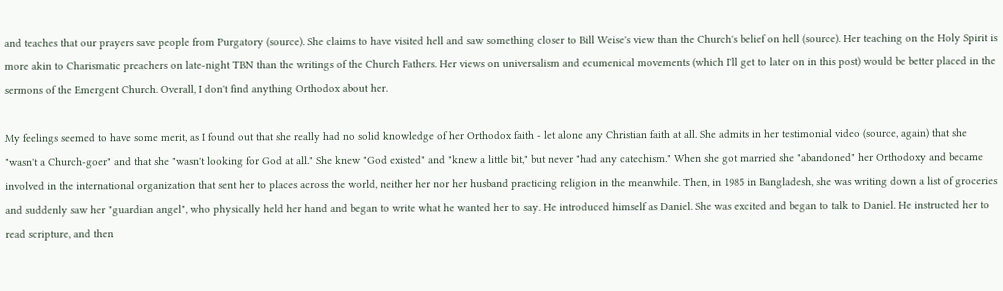and teaches that our prayers save people from Purgatory (source). She claims to have visited hell and saw something closer to Bill Weise's view than the Church's belief on hell (source). Her teaching on the Holy Spirit is more akin to Charismatic preachers on late-night TBN than the writings of the Church Fathers. Her views on universalism and ecumenical movements (which I'll get to later on in this post) would be better placed in the sermons of the Emergent Church. Overall, I don't find anything Orthodox about her.

My feelings seemed to have some merit, as I found out that she really had no solid knowledge of her Orthodox faith - let alone any Christian faith at all. She admits in her testimonial video (source, again) that she "wasn't a Church-goer" and that she "wasn't looking for God at all." She knew "God existed" and "knew a little bit," but never "had any catechism." When she got married she "abandoned" her Orthodoxy and became involved in the international organization that sent her to places across the world, neither her nor her husband practicing religion in the meanwhile. Then, in 1985 in Bangladesh, she was writing down a list of groceries and suddenly saw her "guardian angel", who physically held her hand and began to write what he wanted her to say. He introduced himself as Daniel. She was excited and began to talk to Daniel. He instructed her to read scripture, and then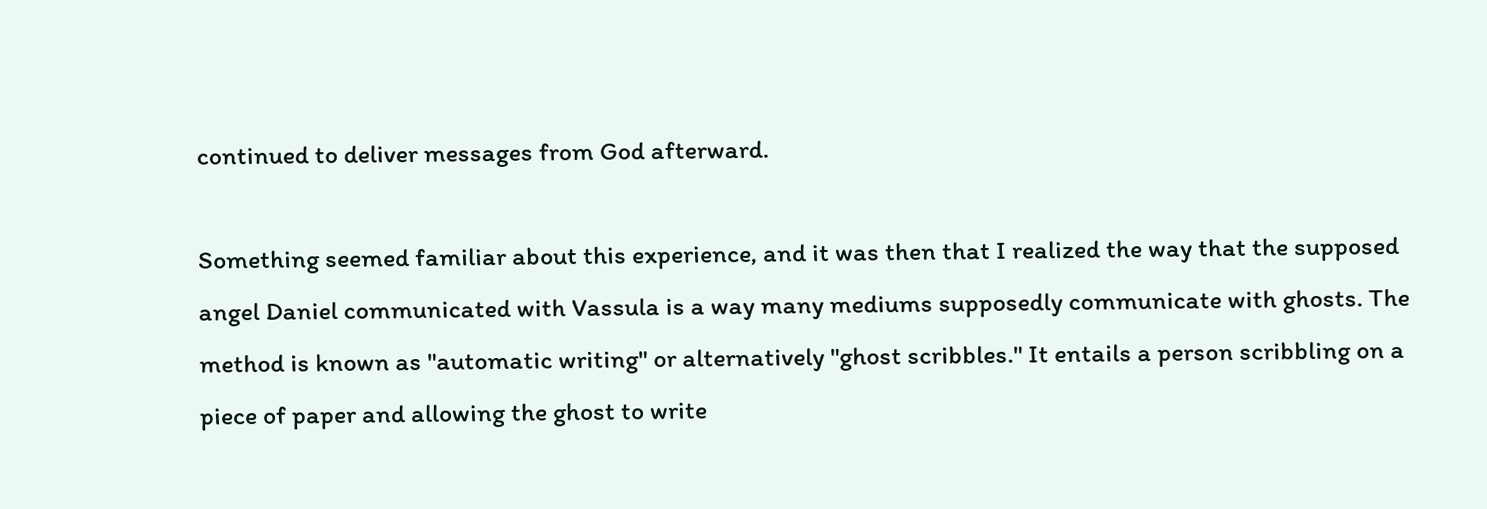continued to deliver messages from God afterward.

Something seemed familiar about this experience, and it was then that I realized the way that the supposed angel Daniel communicated with Vassula is a way many mediums supposedly communicate with ghosts. The method is known as "automatic writing" or alternatively "ghost scribbles." It entails a person scribbling on a piece of paper and allowing the ghost to write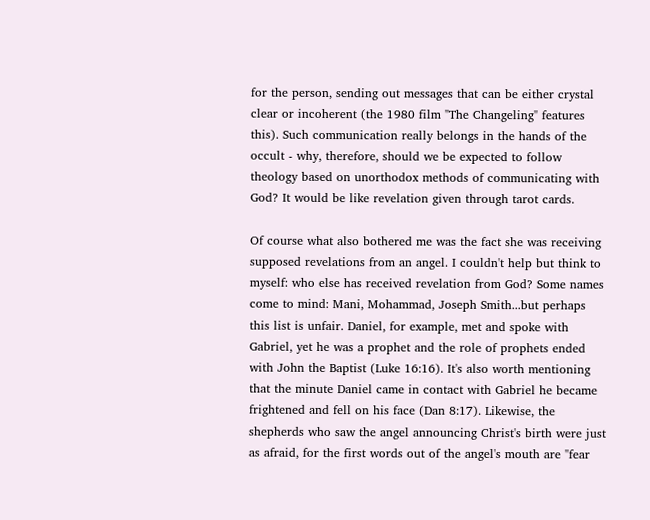for the person, sending out messages that can be either crystal clear or incoherent (the 1980 film "The Changeling" features this). Such communication really belongs in the hands of the occult - why, therefore, should we be expected to follow theology based on unorthodox methods of communicating with God? It would be like revelation given through tarot cards.

Of course what also bothered me was the fact she was receiving supposed revelations from an angel. I couldn't help but think to myself: who else has received revelation from God? Some names come to mind: Mani, Mohammad, Joseph Smith...but perhaps this list is unfair. Daniel, for example, met and spoke with Gabriel, yet he was a prophet and the role of prophets ended with John the Baptist (Luke 16:16). It's also worth mentioning that the minute Daniel came in contact with Gabriel he became frightened and fell on his face (Dan 8:17). Likewise, the shepherds who saw the angel announcing Christ's birth were just as afraid, for the first words out of the angel's mouth are "fear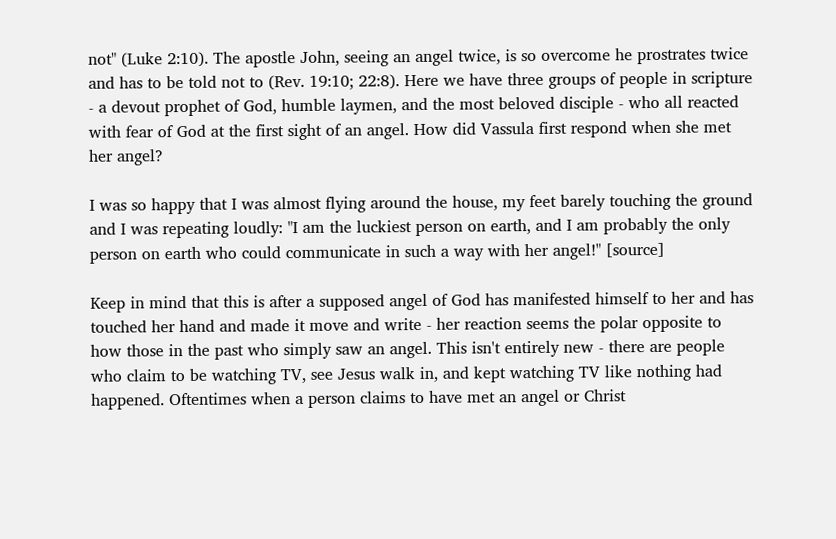not" (Luke 2:10). The apostle John, seeing an angel twice, is so overcome he prostrates twice and has to be told not to (Rev. 19:10; 22:8). Here we have three groups of people in scripture - a devout prophet of God, humble laymen, and the most beloved disciple - who all reacted with fear of God at the first sight of an angel. How did Vassula first respond when she met her angel?

I was so happy that I was almost flying around the house, my feet barely touching the ground and I was repeating loudly: "I am the luckiest person on earth, and I am probably the only person on earth who could communicate in such a way with her angel!" [source]

Keep in mind that this is after a supposed angel of God has manifested himself to her and has touched her hand and made it move and write - her reaction seems the polar opposite to how those in the past who simply saw an angel. This isn't entirely new - there are people who claim to be watching TV, see Jesus walk in, and kept watching TV like nothing had happened. Oftentimes when a person claims to have met an angel or Christ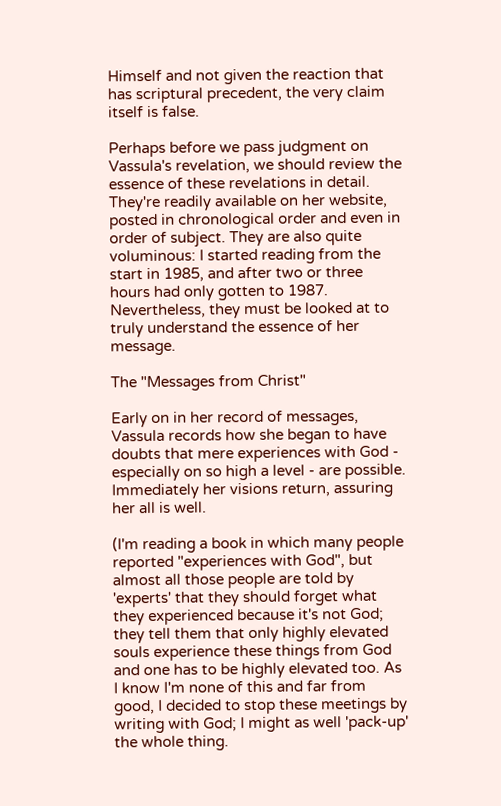Himself and not given the reaction that has scriptural precedent, the very claim itself is false.

Perhaps before we pass judgment on Vassula's revelation, we should review the essence of these revelations in detail. They're readily available on her website, posted in chronological order and even in order of subject. They are also quite voluminous: I started reading from the start in 1985, and after two or three hours had only gotten to 1987. Nevertheless, they must be looked at to truly understand the essence of her message.

The "Messages from Christ"

Early on in her record of messages, Vassula records how she began to have doubts that mere experiences with God - especially on so high a level - are possible. Immediately her visions return, assuring her all is well.

(I'm reading a book in which many people reported "experiences with God", but almost all those people are told by 'experts' that they should forget what they experienced because it's not God; they tell them that only highly elevated souls experience these things from God and one has to be highly elevated too. As I know I'm none of this and far from good, I decided to stop these meetings by writing with God; I might as well 'pack-up' the whole thing.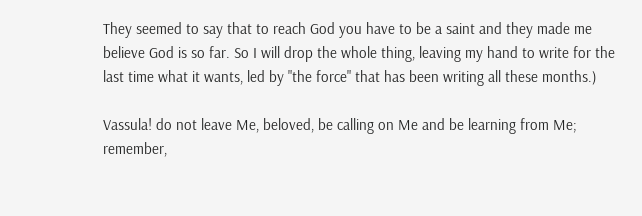They seemed to say that to reach God you have to be a saint and they made me believe God is so far. So I will drop the whole thing, leaving my hand to write for the last time what it wants, led by "the force" that has been writing all these months.)

Vassula! do not leave Me, beloved, be calling on Me and be learning from Me; remember,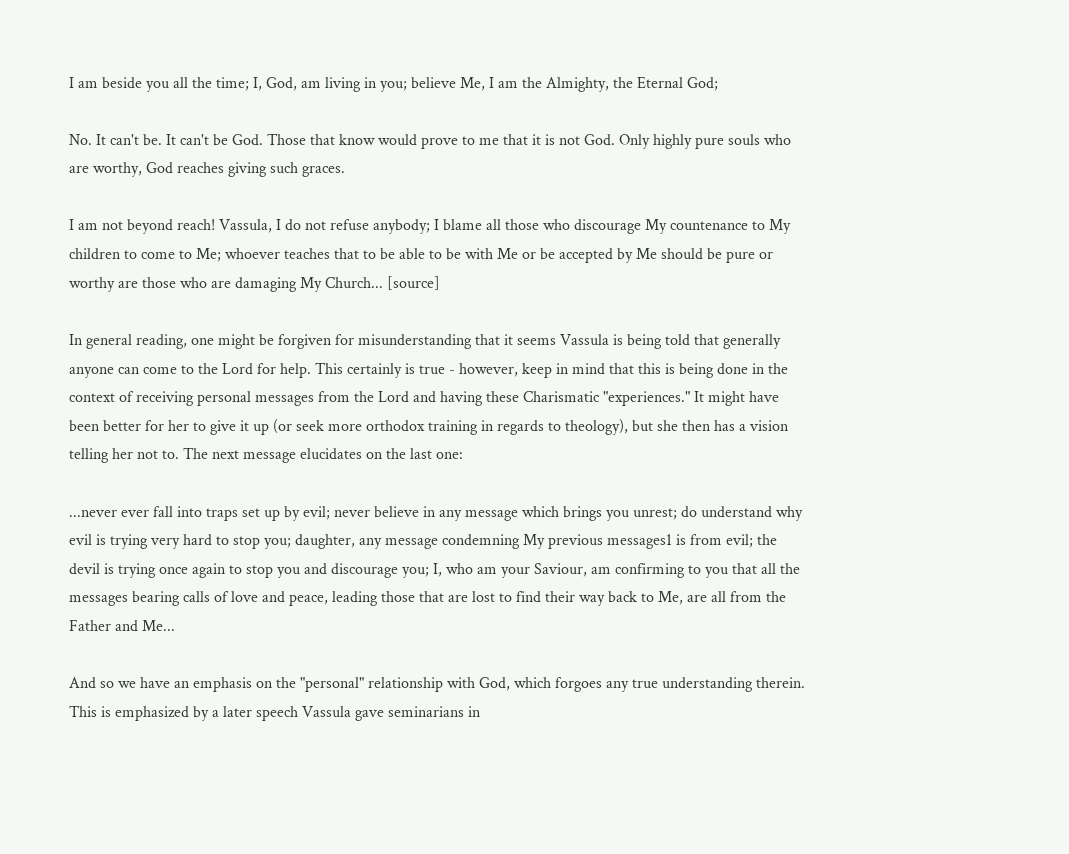I am beside you all the time; I, God, am living in you; believe Me, I am the Almighty, the Eternal God;

No. It can't be. It can't be God. Those that know would prove to me that it is not God. Only highly pure souls who are worthy, God reaches giving such graces.

I am not beyond reach! Vassula, I do not refuse anybody; I blame all those who discourage My countenance to My children to come to Me; whoever teaches that to be able to be with Me or be accepted by Me should be pure or worthy are those who are damaging My Church... [source]

In general reading, one might be forgiven for misunderstanding that it seems Vassula is being told that generally anyone can come to the Lord for help. This certainly is true - however, keep in mind that this is being done in the context of receiving personal messages from the Lord and having these Charismatic "experiences." It might have been better for her to give it up (or seek more orthodox training in regards to theology), but she then has a vision telling her not to. The next message elucidates on the last one:

...never ever fall into traps set up by evil; never believe in any message which brings you unrest; do understand why evil is trying very hard to stop you; daughter, any message condemning My previous messages1 is from evil; the devil is trying once again to stop you and discourage you; I, who am your Saviour, am confirming to you that all the messages bearing calls of love and peace, leading those that are lost to find their way back to Me, are all from the Father and Me...

And so we have an emphasis on the "personal" relationship with God, which forgoes any true understanding therein. This is emphasized by a later speech Vassula gave seminarians in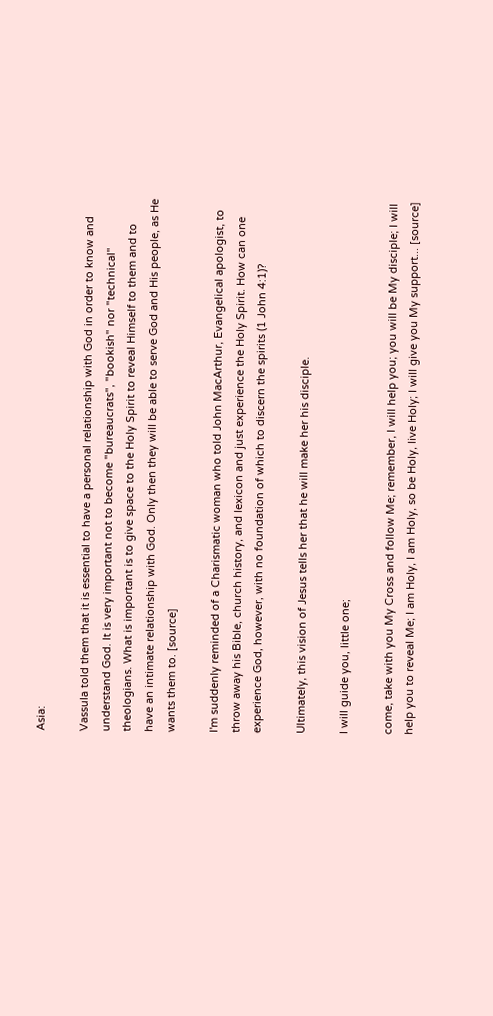Asia:

Vassula told them that it is essential to have a personal relationship with God in order to know and understand God. It is very important not to become "bureaucrats", "bookish" nor "technical" theologians. What is important is to give space to the Holy Spirit to reveal Himself to them and to have an intimate relationship with God. Only then they will be able to serve God and His people, as He wants them to. [source]

I'm suddenly reminded of a Charismatic woman who told John MacArthur, Evangelical apologist, to throw away his Bible, church history, and lexicon and just experience the Holy Spirit. How can one experience God, however, with no foundation of which to discern the spirits (1 John 4:1)?

Ultimately, this vision of Jesus tells her that he will make her his disciple.

I will guide you, little one;

come, take with you My Cross and follow Me; remember, I will help you; you will be My disciple; I will help you to reveal Me; I am Holy, I am Holy, so be Holy, live Holy; I will give you My support... [source]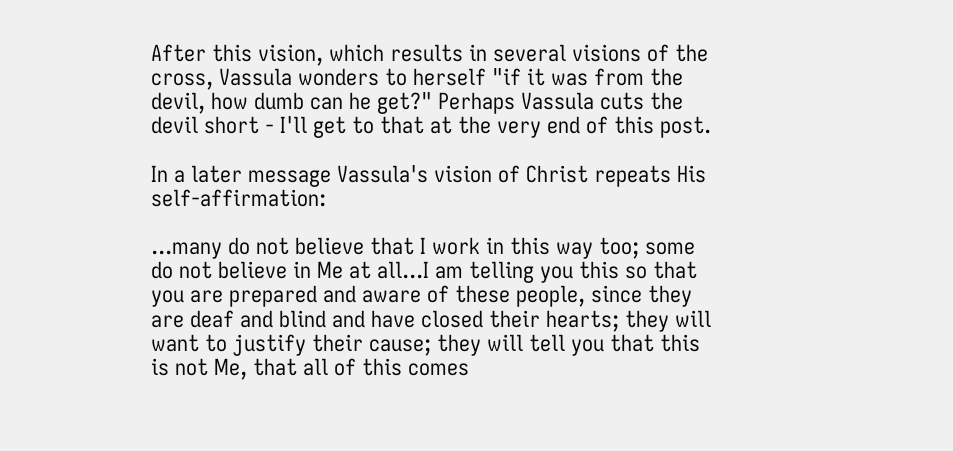After this vision, which results in several visions of the cross, Vassula wonders to herself "if it was from the devil, how dumb can he get?" Perhaps Vassula cuts the devil short - I'll get to that at the very end of this post.

In a later message Vassula's vision of Christ repeats His self-affirmation:

...many do not believe that I work in this way too; some do not believe in Me at all...I am telling you this so that you are prepared and aware of these people, since they are deaf and blind and have closed their hearts; they will want to justify their cause; they will tell you that this is not Me, that all of this comes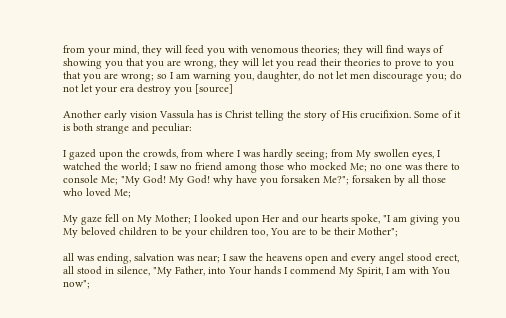from your mind, they will feed you with venomous theories; they will find ways of showing you that you are wrong, they will let you read their theories to prove to you that you are wrong; so I am warning you, daughter, do not let men discourage you; do not let your era destroy you [source]

Another early vision Vassula has is Christ telling the story of His crucifixion. Some of it is both strange and peculiar:

I gazed upon the crowds, from where I was hardly seeing; from My swollen eyes, I watched the world; I saw no friend among those who mocked Me; no one was there to console Me; "My God! My God! why have you forsaken Me?"; forsaken by all those who loved Me;

My gaze fell on My Mother; I looked upon Her and our hearts spoke, "I am giving you My beloved children to be your children too, You are to be their Mother";

all was ending, salvation was near; I saw the heavens open and every angel stood erect, all stood in silence, "My Father, into Your hands I commend My Spirit, I am with You now";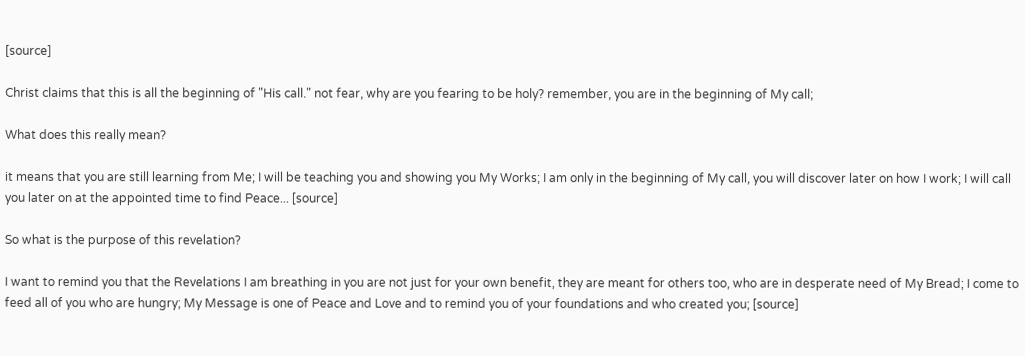[source]

Christ claims that this is all the beginning of "His call." not fear, why are you fearing to be holy? remember, you are in the beginning of My call;

What does this really mean?

it means that you are still learning from Me; I will be teaching you and showing you My Works; I am only in the beginning of My call, you will discover later on how I work; I will call you later on at the appointed time to find Peace... [source]

So what is the purpose of this revelation?

I want to remind you that the Revelations I am breathing in you are not just for your own benefit, they are meant for others too, who are in desperate need of My Bread; I come to feed all of you who are hungry; My Message is one of Peace and Love and to remind you of your foundations and who created you; [source]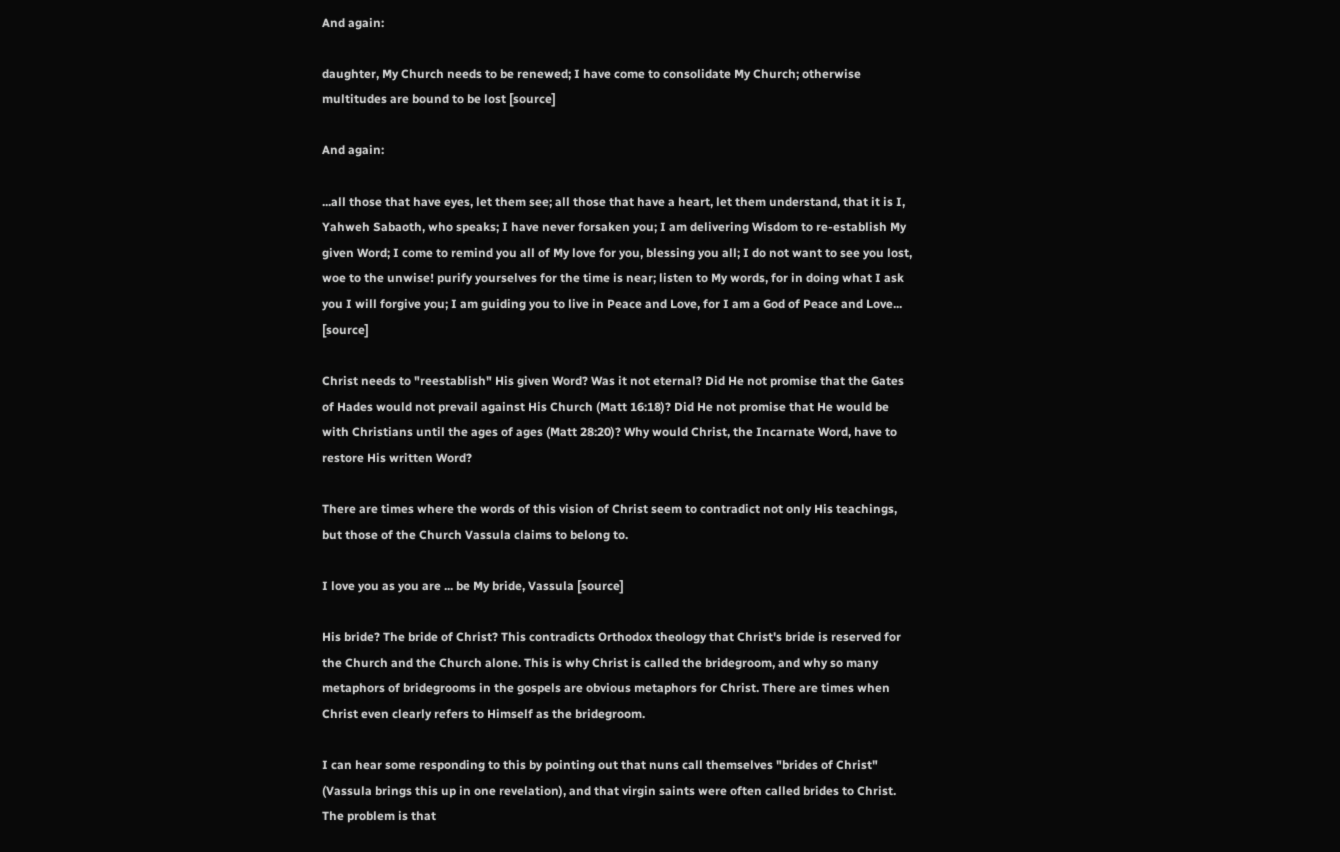And again:

daughter, My Church needs to be renewed; I have come to consolidate My Church; otherwise multitudes are bound to be lost [source]

And again:

...all those that have eyes, let them see; all those that have a heart, let them understand, that it is I, Yahweh Sabaoth, who speaks; I have never forsaken you; I am delivering Wisdom to re-establish My given Word; I come to remind you all of My love for you, blessing you all; I do not want to see you lost, woe to the unwise! purify yourselves for the time is near; listen to My words, for in doing what I ask you I will forgive you; I am guiding you to live in Peace and Love, for I am a God of Peace and Love... [source]

Christ needs to "reestablish" His given Word? Was it not eternal? Did He not promise that the Gates of Hades would not prevail against His Church (Matt 16:18)? Did He not promise that He would be with Christians until the ages of ages (Matt 28:20)? Why would Christ, the Incarnate Word, have to restore His written Word?

There are times where the words of this vision of Christ seem to contradict not only His teachings, but those of the Church Vassula claims to belong to.

I love you as you are ... be My bride, Vassula [source]

His bride? The bride of Christ? This contradicts Orthodox theology that Christ's bride is reserved for the Church and the Church alone. This is why Christ is called the bridegroom, and why so many metaphors of bridegrooms in the gospels are obvious metaphors for Christ. There are times when Christ even clearly refers to Himself as the bridegroom.

I can hear some responding to this by pointing out that nuns call themselves "brides of Christ" (Vassula brings this up in one revelation), and that virgin saints were often called brides to Christ. The problem is that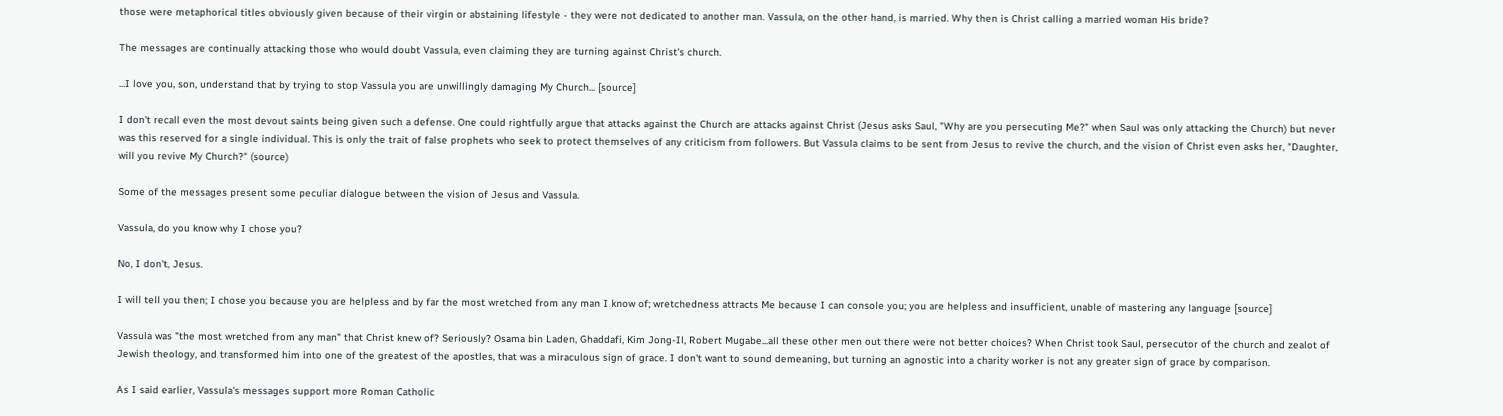those were metaphorical titles obviously given because of their virgin or abstaining lifestyle - they were not dedicated to another man. Vassula, on the other hand, is married. Why then is Christ calling a married woman His bride?

The messages are continually attacking those who would doubt Vassula, even claiming they are turning against Christ's church.

...I love you, son, understand that by trying to stop Vassula you are unwillingly damaging My Church... [source]

I don't recall even the most devout saints being given such a defense. One could rightfully argue that attacks against the Church are attacks against Christ (Jesus asks Saul, "Why are you persecuting Me?" when Saul was only attacking the Church) but never was this reserved for a single individual. This is only the trait of false prophets who seek to protect themselves of any criticism from followers. But Vassula claims to be sent from Jesus to revive the church, and the vision of Christ even asks her, "Daughter, will you revive My Church?" (source)

Some of the messages present some peculiar dialogue between the vision of Jesus and Vassula.

Vassula, do you know why I chose you?

No, I don't, Jesus.

I will tell you then; I chose you because you are helpless and by far the most wretched from any man I know of; wretchedness attracts Me because I can console you; you are helpless and insufficient, unable of mastering any language [source]

Vassula was "the most wretched from any man" that Christ knew of? Seriously? Osama bin Laden, Ghaddafi, Kim Jong-Il, Robert Mugabe...all these other men out there were not better choices? When Christ took Saul, persecutor of the church and zealot of Jewish theology, and transformed him into one of the greatest of the apostles, that was a miraculous sign of grace. I don't want to sound demeaning, but turning an agnostic into a charity worker is not any greater sign of grace by comparison.

As I said earlier, Vassula's messages support more Roman Catholic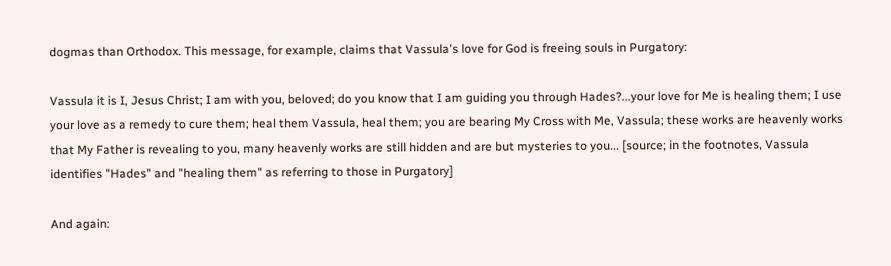dogmas than Orthodox. This message, for example, claims that Vassula's love for God is freeing souls in Purgatory:

Vassula it is I, Jesus Christ; I am with you, beloved; do you know that I am guiding you through Hades?...your love for Me is healing them; I use your love as a remedy to cure them; heal them Vassula, heal them; you are bearing My Cross with Me, Vassula; these works are heavenly works that My Father is revealing to you, many heavenly works are still hidden and are but mysteries to you... [source; in the footnotes, Vassula identifies "Hades" and "healing them" as referring to those in Purgatory]

And again: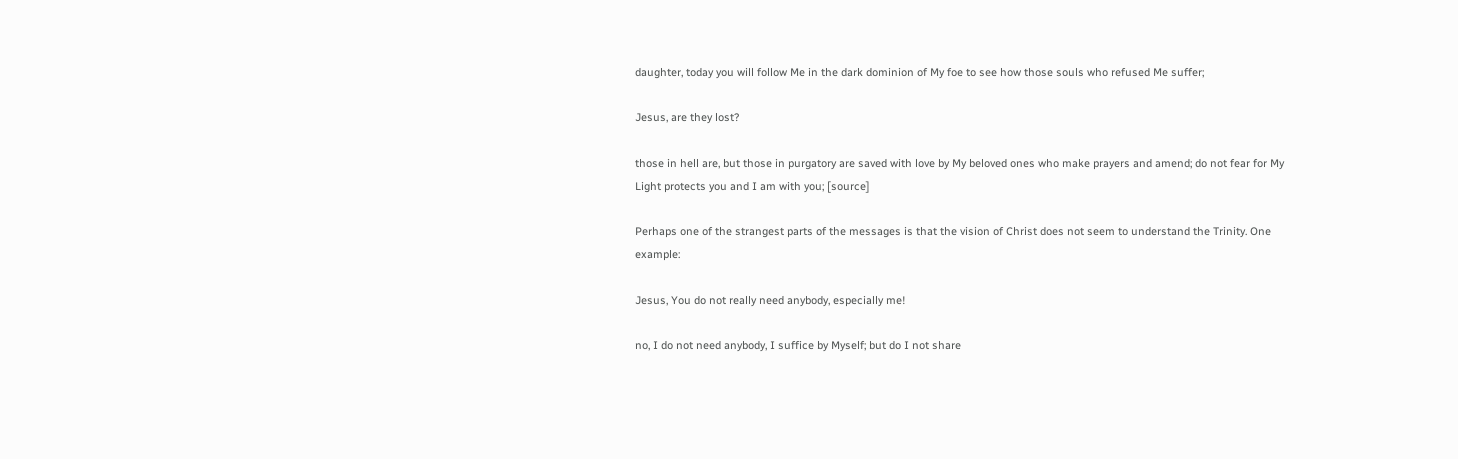daughter, today you will follow Me in the dark dominion of My foe to see how those souls who refused Me suffer;

Jesus, are they lost?

those in hell are, but those in purgatory are saved with love by My beloved ones who make prayers and amend; do not fear for My Light protects you and I am with you; [source]

Perhaps one of the strangest parts of the messages is that the vision of Christ does not seem to understand the Trinity. One example:

Jesus, You do not really need anybody, especially me!

no, I do not need anybody, I suffice by Myself; but do I not share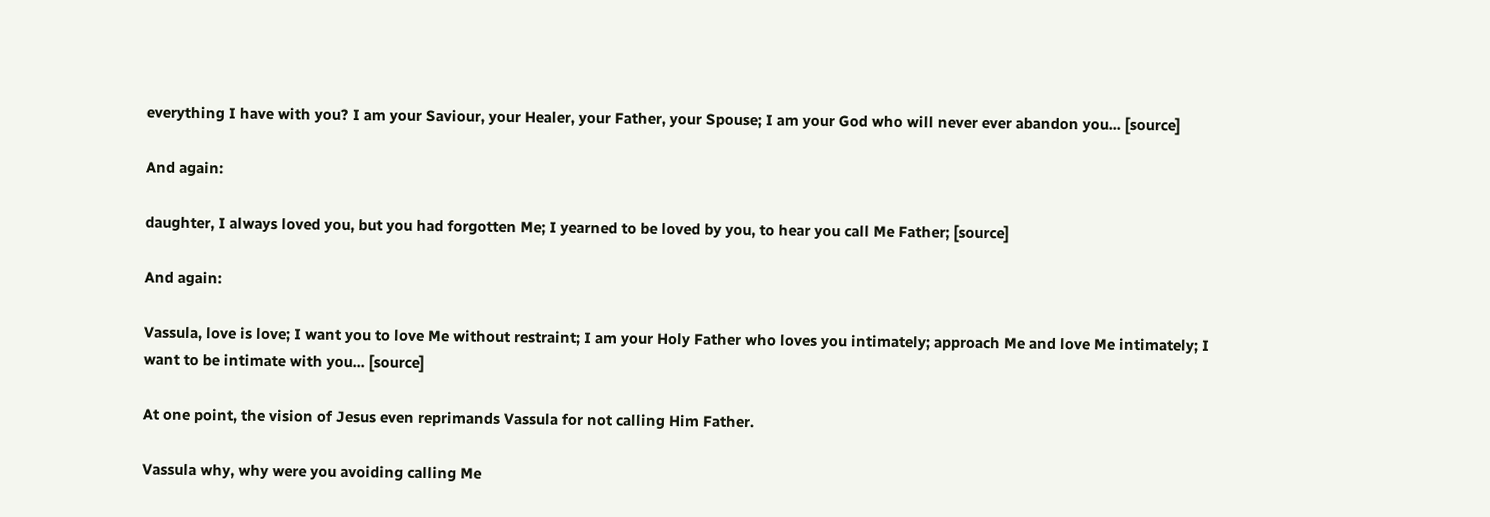everything I have with you? I am your Saviour, your Healer, your Father, your Spouse; I am your God who will never ever abandon you... [source]

And again:

daughter, I always loved you, but you had forgotten Me; I yearned to be loved by you, to hear you call Me Father; [source]

And again:

Vassula, love is love; I want you to love Me without restraint; I am your Holy Father who loves you intimately; approach Me and love Me intimately; I want to be intimate with you... [source]

At one point, the vision of Jesus even reprimands Vassula for not calling Him Father.

Vassula why, why were you avoiding calling Me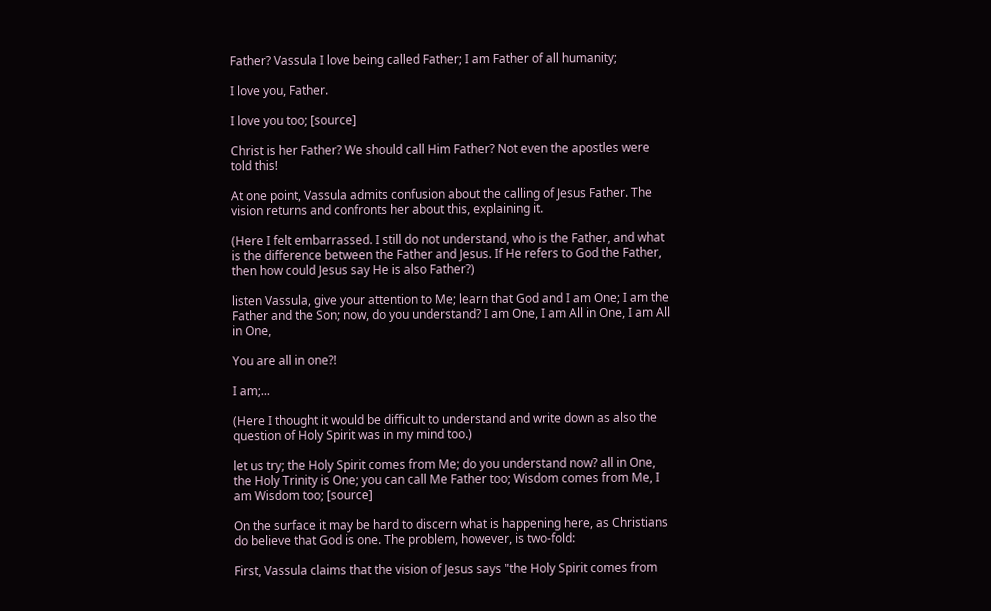Father? Vassula I love being called Father; I am Father of all humanity;

I love you, Father.

I love you too; [source]

Christ is her Father? We should call Him Father? Not even the apostles were told this!

At one point, Vassula admits confusion about the calling of Jesus Father. The vision returns and confronts her about this, explaining it.

(Here I felt embarrassed. I still do not understand, who is the Father, and what is the difference between the Father and Jesus. If He refers to God the Father, then how could Jesus say He is also Father?)

listen Vassula, give your attention to Me; learn that God and I am One; I am the Father and the Son; now, do you understand? I am One, I am All in One, I am All in One,

You are all in one?!

I am;...

(Here I thought it would be difficult to understand and write down as also the question of Holy Spirit was in my mind too.)

let us try; the Holy Spirit comes from Me; do you understand now? all in One, the Holy Trinity is One; you can call Me Father too; Wisdom comes from Me, I am Wisdom too; [source]

On the surface it may be hard to discern what is happening here, as Christians do believe that God is one. The problem, however, is two-fold:

First, Vassula claims that the vision of Jesus says "the Holy Spirit comes from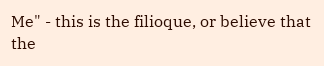Me" - this is the filioque, or believe that the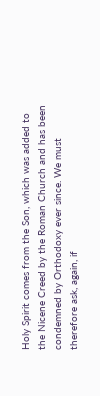Holy Spirit comes from the Son, which was added to the Nicene Creed by the Roman Church and has been condemned by Orthodoxy ever since. We must therefore ask, again, if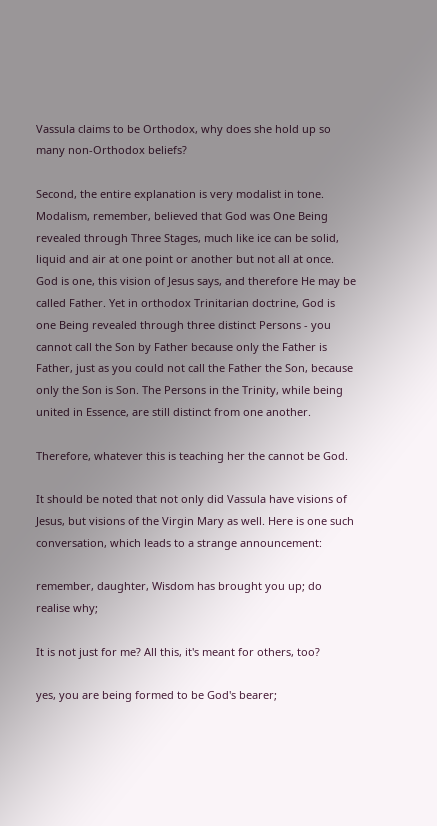Vassula claims to be Orthodox, why does she hold up so many non-Orthodox beliefs?

Second, the entire explanation is very modalist in tone. Modalism, remember, believed that God was One Being revealed through Three Stages, much like ice can be solid, liquid and air at one point or another but not all at once. God is one, this vision of Jesus says, and therefore He may be called Father. Yet in orthodox Trinitarian doctrine, God is one Being revealed through three distinct Persons - you cannot call the Son by Father because only the Father is Father, just as you could not call the Father the Son, because only the Son is Son. The Persons in the Trinity, while being united in Essence, are still distinct from one another.

Therefore, whatever this is teaching her the cannot be God.

It should be noted that not only did Vassula have visions of Jesus, but visions of the Virgin Mary as well. Here is one such conversation, which leads to a strange announcement:

remember, daughter, Wisdom has brought you up; do realise why;

It is not just for me? All this, it's meant for others, too?

yes, you are being formed to be God's bearer;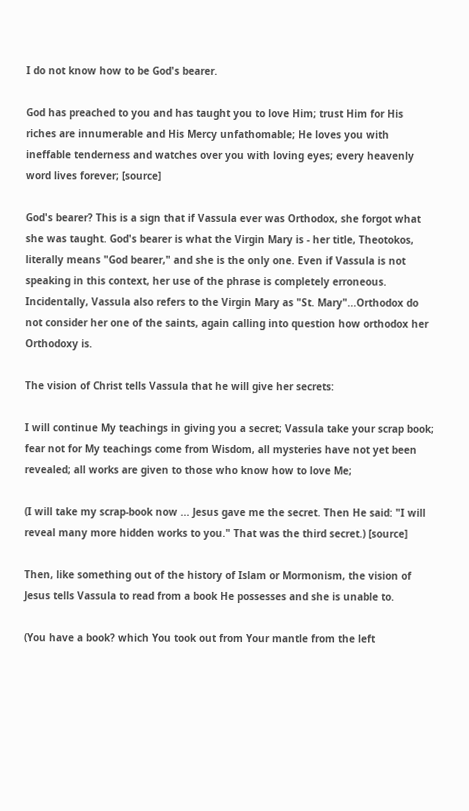I do not know how to be God's bearer.

God has preached to you and has taught you to love Him; trust Him for His riches are innumerable and His Mercy unfathomable; He loves you with ineffable tenderness and watches over you with loving eyes; every heavenly word lives forever; [source]

God's bearer? This is a sign that if Vassula ever was Orthodox, she forgot what she was taught. God's bearer is what the Virgin Mary is - her title, Theotokos, literally means "God bearer," and she is the only one. Even if Vassula is not speaking in this context, her use of the phrase is completely erroneous. Incidentally, Vassula also refers to the Virgin Mary as "St. Mary"...Orthodox do not consider her one of the saints, again calling into question how orthodox her Orthodoxy is.

The vision of Christ tells Vassula that he will give her secrets:

I will continue My teachings in giving you a secret; Vassula take your scrap book; fear not for My teachings come from Wisdom, all mysteries have not yet been revealed; all works are given to those who know how to love Me;

(I will take my scrap-book now ... Jesus gave me the secret. Then He said: "I will reveal many more hidden works to you." That was the third secret.) [source]

Then, like something out of the history of Islam or Mormonism, the vision of Jesus tells Vassula to read from a book He possesses and she is unable to.

(You have a book? which You took out from Your mantle from the left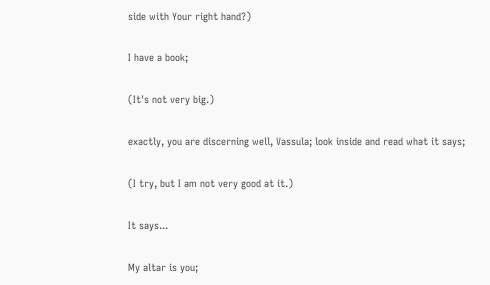side with Your right hand?)

I have a book;

(It's not very big.)

exactly, you are discerning well, Vassula; look inside and read what it says;

(I try, but I am not very good at it.)

It says...

My altar is you;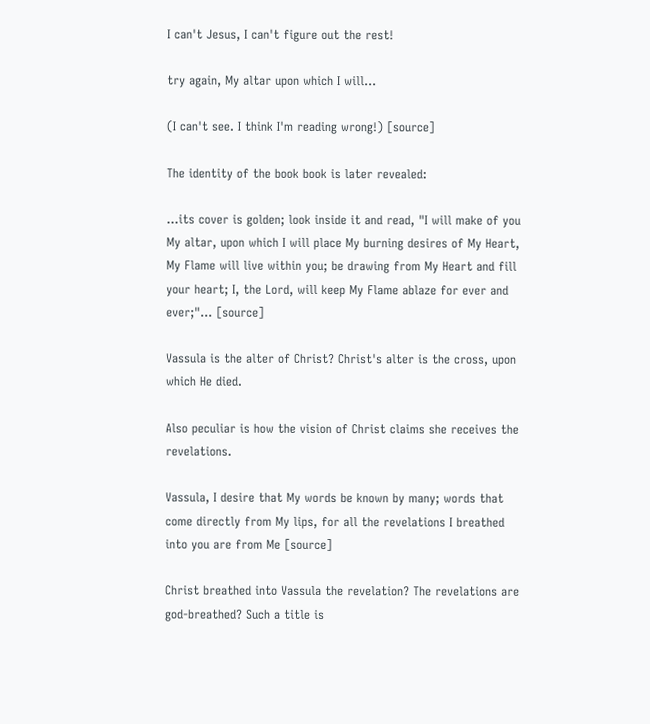I can't Jesus, I can't figure out the rest!

try again, My altar upon which I will...

(I can't see. I think I'm reading wrong!) [source]

The identity of the book book is later revealed:

...its cover is golden; look inside it and read, "I will make of you My altar, upon which I will place My burning desires of My Heart, My Flame will live within you; be drawing from My Heart and fill your heart; I, the Lord, will keep My Flame ablaze for ever and ever;"... [source]

Vassula is the alter of Christ? Christ's alter is the cross, upon which He died.

Also peculiar is how the vision of Christ claims she receives the revelations.

Vassula, I desire that My words be known by many; words that come directly from My lips, for all the revelations I breathed into you are from Me [source]

Christ breathed into Vassula the revelation? The revelations are god-breathed? Such a title is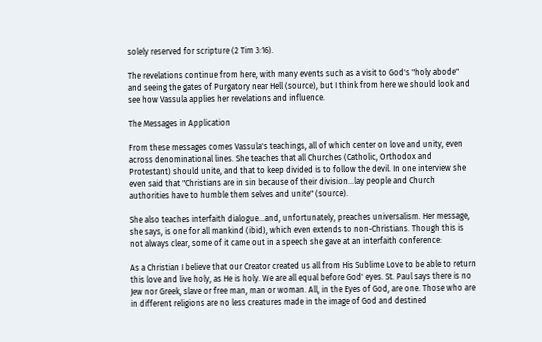solely reserved for scripture (2 Tim 3:16).

The revelations continue from here, with many events such as a visit to God's "holy abode" and seeing the gates of Purgatory near Hell (source), but I think from here we should look and see how Vassula applies her revelations and influence.

The Messages in Application

From these messages comes Vassula's teachings, all of which center on love and unity, even across denominational lines. She teaches that all Churches (Catholic, Orthodox and Protestant) should unite, and that to keep divided is to follow the devil. In one interview she even said that "Christians are in sin because of their division...lay people and Church authorities have to humble them selves and unite" (source).

She also teaches interfaith dialogue...and, unfortunately, preaches universalism. Her message, she says, is one for all mankind (ibid), which even extends to non-Christians. Though this is not always clear, some of it came out in a speech she gave at an interfaith conference:

As a Christian I believe that our Creator created us all from His Sublime Love to be able to return this love and live holy, as He is holy. We are all equal before God' eyes. St. Paul says there is no Jew nor Greek, slave or free man, man or woman. All, in the Eyes of God, are one. Those who are in different religions are no less creatures made in the image of God and destined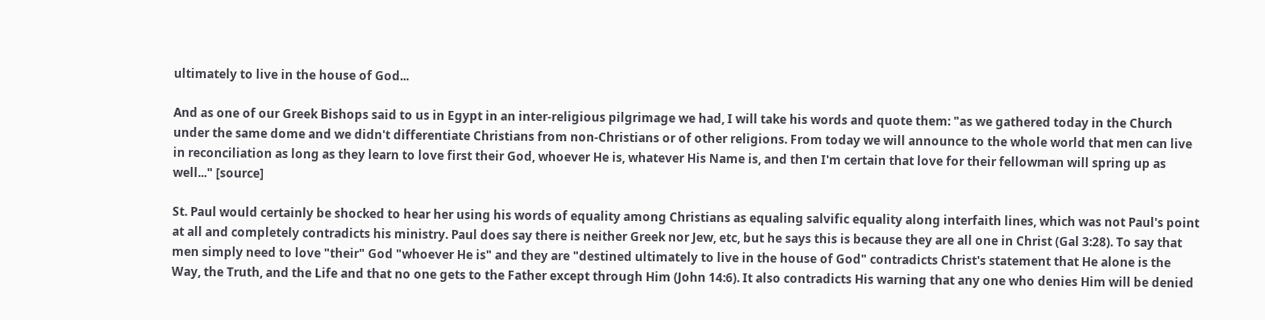ultimately to live in the house of God...

And as one of our Greek Bishops said to us in Egypt in an inter-religious pilgrimage we had, I will take his words and quote them: "as we gathered today in the Church under the same dome and we didn't differentiate Christians from non-Christians or of other religions. From today we will announce to the whole world that men can live in reconciliation as long as they learn to love first their God, whoever He is, whatever His Name is, and then I'm certain that love for their fellowman will spring up as well..." [source]

St. Paul would certainly be shocked to hear her using his words of equality among Christians as equaling salvific equality along interfaith lines, which was not Paul's point at all and completely contradicts his ministry. Paul does say there is neither Greek nor Jew, etc, but he says this is because they are all one in Christ (Gal 3:28). To say that men simply need to love "their" God "whoever He is" and they are "destined ultimately to live in the house of God" contradicts Christ's statement that He alone is the Way, the Truth, and the Life and that no one gets to the Father except through Him (John 14:6). It also contradicts His warning that any one who denies Him will be denied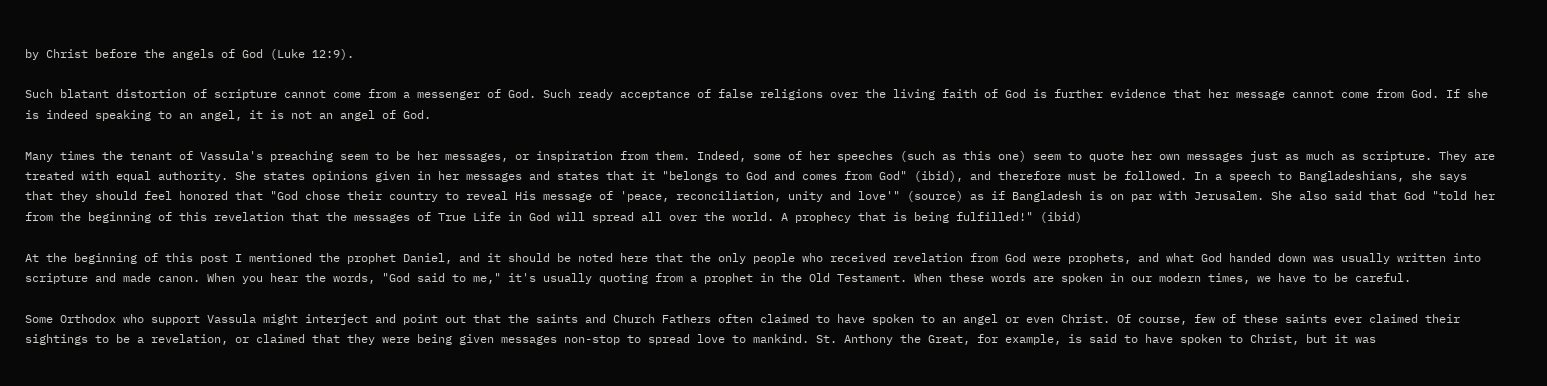by Christ before the angels of God (Luke 12:9).

Such blatant distortion of scripture cannot come from a messenger of God. Such ready acceptance of false religions over the living faith of God is further evidence that her message cannot come from God. If she is indeed speaking to an angel, it is not an angel of God.

Many times the tenant of Vassula's preaching seem to be her messages, or inspiration from them. Indeed, some of her speeches (such as this one) seem to quote her own messages just as much as scripture. They are treated with equal authority. She states opinions given in her messages and states that it "belongs to God and comes from God" (ibid), and therefore must be followed. In a speech to Bangladeshians, she says that they should feel honored that "God chose their country to reveal His message of 'peace, reconciliation, unity and love'" (source) as if Bangladesh is on par with Jerusalem. She also said that God "told her from the beginning of this revelation that the messages of True Life in God will spread all over the world. A prophecy that is being fulfilled!" (ibid)

At the beginning of this post I mentioned the prophet Daniel, and it should be noted here that the only people who received revelation from God were prophets, and what God handed down was usually written into scripture and made canon. When you hear the words, "God said to me," it's usually quoting from a prophet in the Old Testament. When these words are spoken in our modern times, we have to be careful.

Some Orthodox who support Vassula might interject and point out that the saints and Church Fathers often claimed to have spoken to an angel or even Christ. Of course, few of these saints ever claimed their sightings to be a revelation, or claimed that they were being given messages non-stop to spread love to mankind. St. Anthony the Great, for example, is said to have spoken to Christ, but it was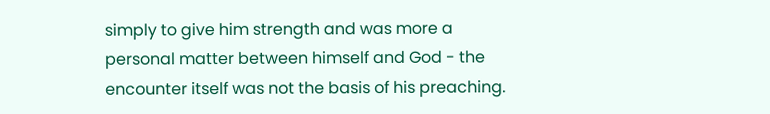simply to give him strength and was more a personal matter between himself and God - the encounter itself was not the basis of his preaching.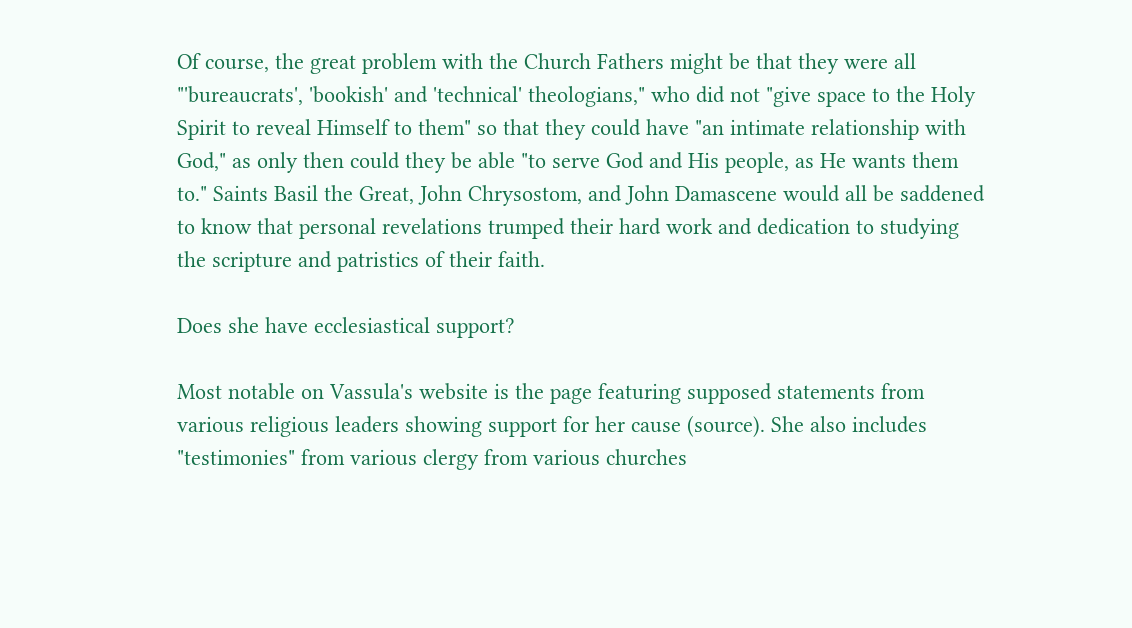Of course, the great problem with the Church Fathers might be that they were all "'bureaucrats', 'bookish' and 'technical' theologians," who did not "give space to the Holy Spirit to reveal Himself to them" so that they could have "an intimate relationship with God," as only then could they be able "to serve God and His people, as He wants them to." Saints Basil the Great, John Chrysostom, and John Damascene would all be saddened to know that personal revelations trumped their hard work and dedication to studying the scripture and patristics of their faith.

Does she have ecclesiastical support?

Most notable on Vassula's website is the page featuring supposed statements from various religious leaders showing support for her cause (source). She also includes "testimonies" from various clergy from various churches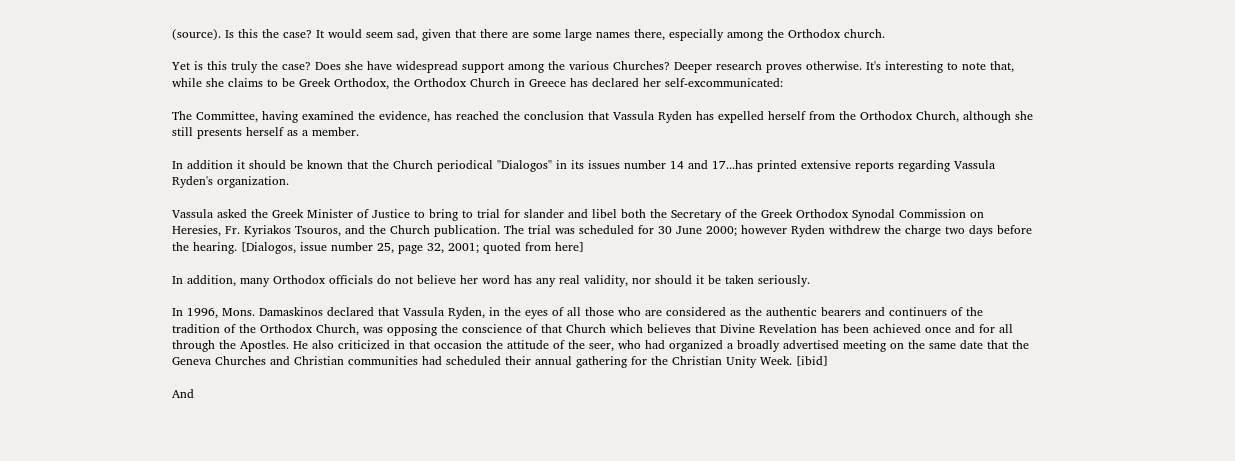(source). Is this the case? It would seem sad, given that there are some large names there, especially among the Orthodox church.

Yet is this truly the case? Does she have widespread support among the various Churches? Deeper research proves otherwise. It's interesting to note that, while she claims to be Greek Orthodox, the Orthodox Church in Greece has declared her self-excommunicated:

The Committee, having examined the evidence, has reached the conclusion that Vassula Ryden has expelled herself from the Orthodox Church, although she still presents herself as a member.

In addition it should be known that the Church periodical "Dialogos" in its issues number 14 and 17...has printed extensive reports regarding Vassula Ryden's organization.

Vassula asked the Greek Minister of Justice to bring to trial for slander and libel both the Secretary of the Greek Orthodox Synodal Commission on Heresies, Fr. Kyriakos Tsouros, and the Church publication. The trial was scheduled for 30 June 2000; however Ryden withdrew the charge two days before the hearing. [Dialogos, issue number 25, page 32, 2001; quoted from here]

In addition, many Orthodox officials do not believe her word has any real validity, nor should it be taken seriously.

In 1996, Mons. Damaskinos declared that Vassula Ryden, in the eyes of all those who are considered as the authentic bearers and continuers of the tradition of the Orthodox Church, was opposing the conscience of that Church which believes that Divine Revelation has been achieved once and for all through the Apostles. He also criticized in that occasion the attitude of the seer, who had organized a broadly advertised meeting on the same date that the Geneva Churches and Christian communities had scheduled their annual gathering for the Christian Unity Week. [ibid]

And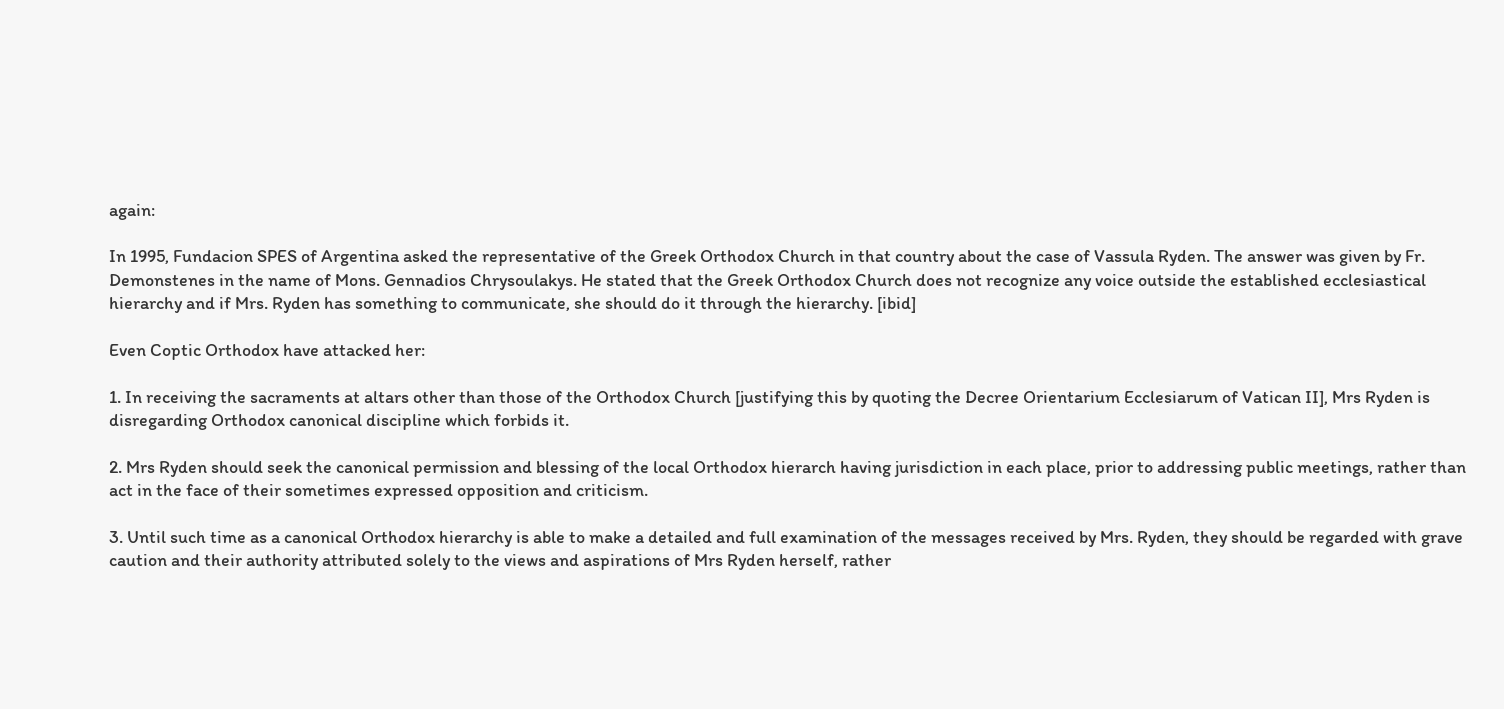again:

In 1995, Fundacion SPES of Argentina asked the representative of the Greek Orthodox Church in that country about the case of Vassula Ryden. The answer was given by Fr. Demonstenes in the name of Mons. Gennadios Chrysoulakys. He stated that the Greek Orthodox Church does not recognize any voice outside the established ecclesiastical hierarchy and if Mrs. Ryden has something to communicate, she should do it through the hierarchy. [ibid]

Even Coptic Orthodox have attacked her:

1. In receiving the sacraments at altars other than those of the Orthodox Church [justifying this by quoting the Decree Orientarium Ecclesiarum of Vatican II], Mrs Ryden is disregarding Orthodox canonical discipline which forbids it.

2. Mrs Ryden should seek the canonical permission and blessing of the local Orthodox hierarch having jurisdiction in each place, prior to addressing public meetings, rather than act in the face of their sometimes expressed opposition and criticism.

3. Until such time as a canonical Orthodox hierarchy is able to make a detailed and full examination of the messages received by Mrs. Ryden, they should be regarded with grave caution and their authority attributed solely to the views and aspirations of Mrs Ryden herself, rather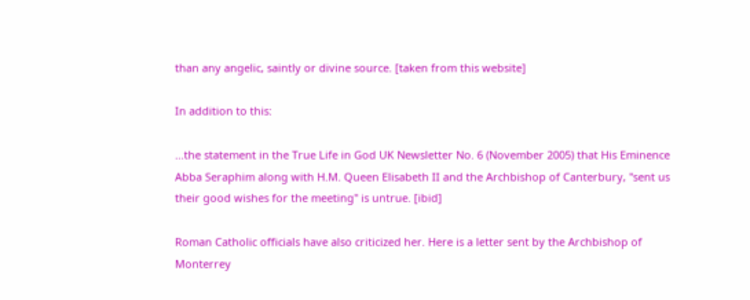than any angelic, saintly or divine source. [taken from this website]

In addition to this:

...the statement in the True Life in God UK Newsletter No. 6 (November 2005) that His Eminence Abba Seraphim along with H.M. Queen Elisabeth II and the Archbishop of Canterbury, "sent us their good wishes for the meeting" is untrue. [ibid]

Roman Catholic officials have also criticized her. Here is a letter sent by the Archbishop of Monterrey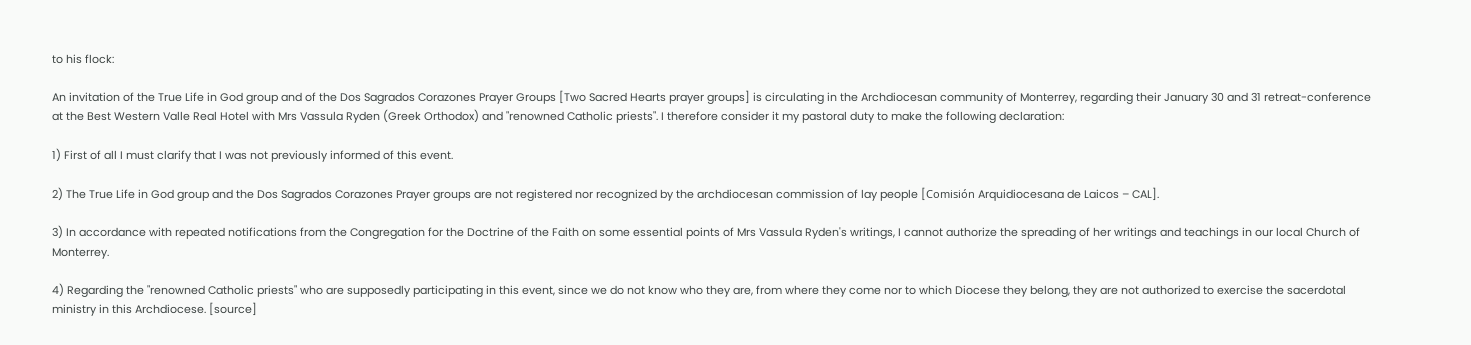to his flock:

An invitation of the True Life in God group and of the Dos Sagrados Corazones Prayer Groups [Two Sacred Hearts prayer groups] is circulating in the Archdiocesan community of Monterrey, regarding their January 30 and 31 retreat-conference at the Best Western Valle Real Hotel with Mrs Vassula Ryden (Greek Orthodox) and "renowned Catholic priests". I therefore consider it my pastoral duty to make the following declaration:

1) First of all I must clarify that I was not previously informed of this event.

2) The True Life in God group and the Dos Sagrados Corazones Prayer groups are not registered nor recognized by the archdiocesan commission of lay people [Comisión Arquidiocesana de Laicos – CAL].

3) In accordance with repeated notifications from the Congregation for the Doctrine of the Faith on some essential points of Mrs Vassula Ryden's writings, I cannot authorize the spreading of her writings and teachings in our local Church of Monterrey.

4) Regarding the "renowned Catholic priests" who are supposedly participating in this event, since we do not know who they are, from where they come nor to which Diocese they belong, they are not authorized to exercise the sacerdotal ministry in this Archdiocese. [source]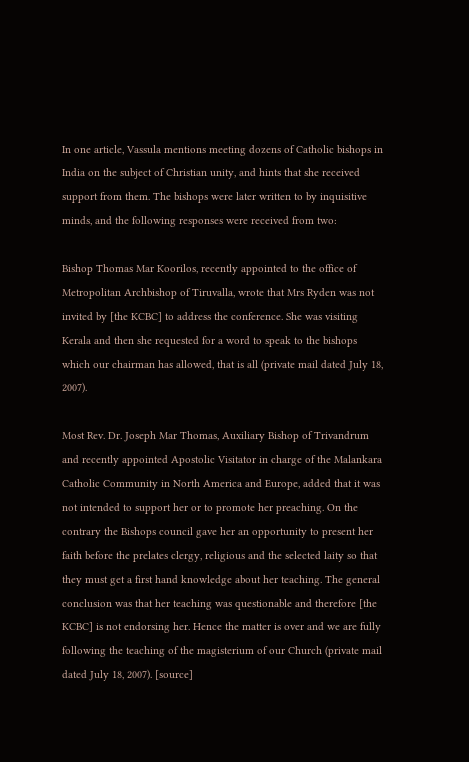In one article, Vassula mentions meeting dozens of Catholic bishops in India on the subject of Christian unity, and hints that she received support from them. The bishops were later written to by inquisitive minds, and the following responses were received from two:

Bishop Thomas Mar Koorilos, recently appointed to the office of Metropolitan Archbishop of Tiruvalla, wrote that Mrs Ryden was not invited by [the KCBC] to address the conference. She was visiting Kerala and then she requested for a word to speak to the bishops which our chairman has allowed, that is all (private mail dated July 18, 2007).

Most Rev. Dr. Joseph Mar Thomas, Auxiliary Bishop of Trivandrum and recently appointed Apostolic Visitator in charge of the Malankara Catholic Community in North America and Europe, added that it was not intended to support her or to promote her preaching. On the contrary the Bishops council gave her an opportunity to present her faith before the prelates clergy, religious and the selected laity so that they must get a first hand knowledge about her teaching. The general conclusion was that her teaching was questionable and therefore [the KCBC] is not endorsing her. Hence the matter is over and we are fully following the teaching of the magisterium of our Church (private mail dated July 18, 2007). [source]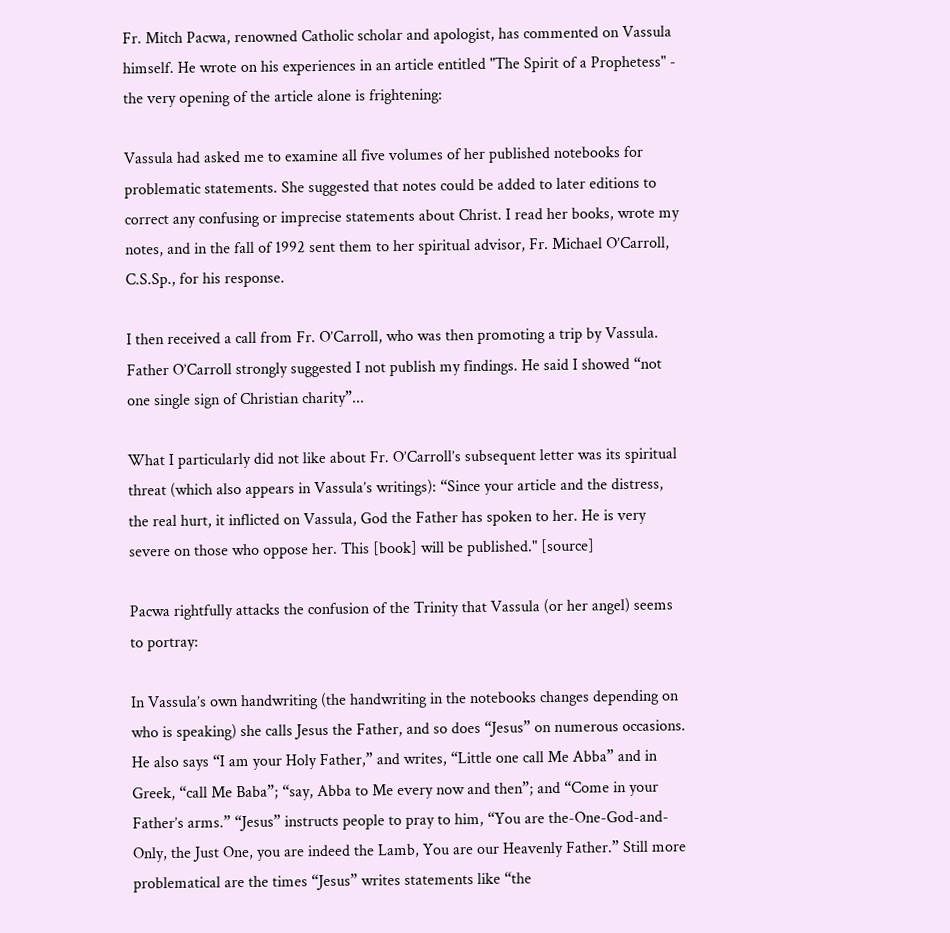Fr. Mitch Pacwa, renowned Catholic scholar and apologist, has commented on Vassula himself. He wrote on his experiences in an article entitled "The Spirit of a Prophetess" - the very opening of the article alone is frightening:

Vassula had asked me to examine all five volumes of her published notebooks for problematic statements. She suggested that notes could be added to later editions to correct any confusing or imprecise statements about Christ. I read her books, wrote my notes, and in the fall of 1992 sent them to her spiritual advisor, Fr. Michael O’Carroll, C.S.Sp., for his response.

I then received a call from Fr. O’Carroll, who was then promoting a trip by Vassula. Father O’Carroll strongly suggested I not publish my findings. He said I showed “not one single sign of Christian charity”...

What I particularly did not like about Fr. O’Carroll’s subsequent letter was its spiritual threat (which also appears in Vassula’s writings): “Since your article and the distress, the real hurt, it inflicted on Vassula, God the Father has spoken to her. He is very severe on those who oppose her. This [book] will be published." [source]

Pacwa rightfully attacks the confusion of the Trinity that Vassula (or her angel) seems to portray:

In Vassula’s own handwriting (the handwriting in the notebooks changes depending on who is speaking) she calls Jesus the Father, and so does “Jesus” on numerous occasions. He also says “I am your Holy Father,” and writes, “Little one call Me Abba” and in Greek, “call Me Baba”; “say, Abba to Me every now and then”; and “Come in your Father’s arms.” “Jesus” instructs people to pray to him, “You are the-One-God-and-Only, the Just One, you are indeed the Lamb, You are our Heavenly Father.” Still more problematical are the times “Jesus” writes statements like “the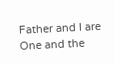Father and I are One and the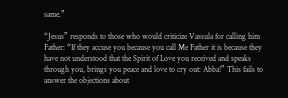same.”

“Jesus” responds to those who would criticize Vassula for calling him Father: “If they accuse you because you call Me Father it is because they have not understood that the Spirit of Love you received and speaks through you, brings you peace and love to cry out: Abba!” This fails to answer the objections about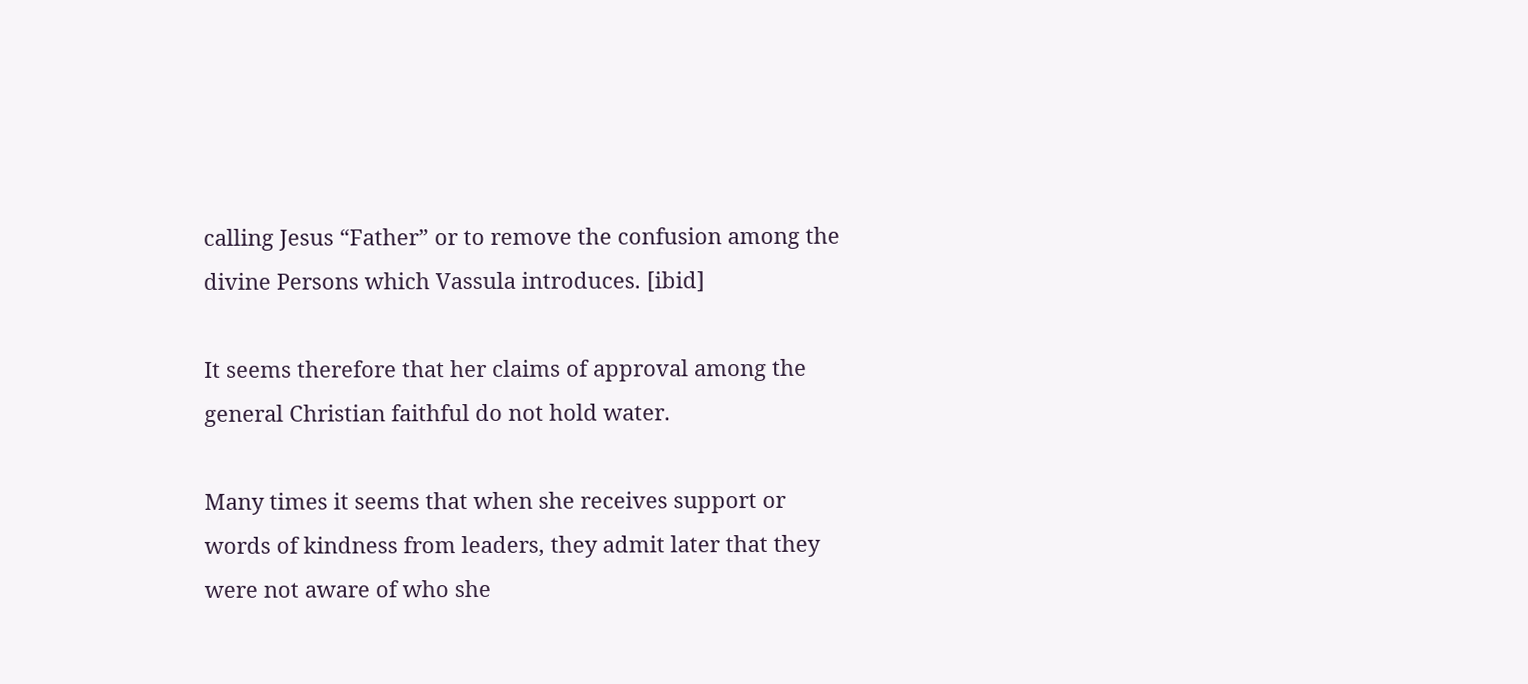calling Jesus “Father” or to remove the confusion among the divine Persons which Vassula introduces. [ibid]

It seems therefore that her claims of approval among the general Christian faithful do not hold water.

Many times it seems that when she receives support or words of kindness from leaders, they admit later that they were not aware of who she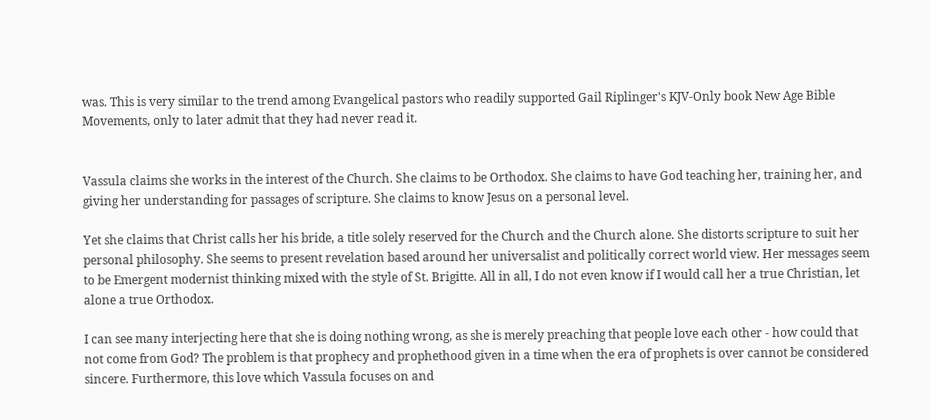was. This is very similar to the trend among Evangelical pastors who readily supported Gail Riplinger's KJV-Only book New Age Bible Movements, only to later admit that they had never read it.


Vassula claims she works in the interest of the Church. She claims to be Orthodox. She claims to have God teaching her, training her, and giving her understanding for passages of scripture. She claims to know Jesus on a personal level.

Yet she claims that Christ calls her his bride, a title solely reserved for the Church and the Church alone. She distorts scripture to suit her personal philosophy. She seems to present revelation based around her universalist and politically correct world view. Her messages seem to be Emergent modernist thinking mixed with the style of St. Brigitte. All in all, I do not even know if I would call her a true Christian, let alone a true Orthodox.

I can see many interjecting here that she is doing nothing wrong, as she is merely preaching that people love each other - how could that not come from God? The problem is that prophecy and prophethood given in a time when the era of prophets is over cannot be considered sincere. Furthermore, this love which Vassula focuses on and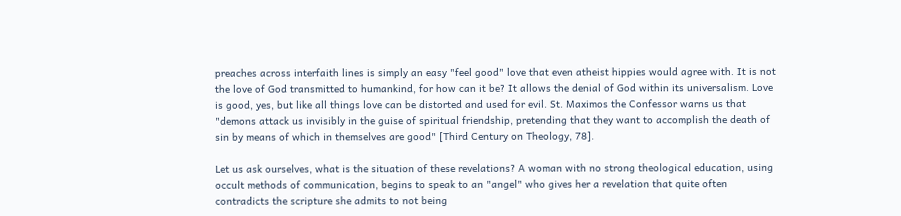preaches across interfaith lines is simply an easy "feel good" love that even atheist hippies would agree with. It is not the love of God transmitted to humankind, for how can it be? It allows the denial of God within its universalism. Love is good, yes, but like all things love can be distorted and used for evil. St. Maximos the Confessor warns us that "demons attack us invisibly in the guise of spiritual friendship, pretending that they want to accomplish the death of sin by means of which in themselves are good" [Third Century on Theology, 78].

Let us ask ourselves, what is the situation of these revelations? A woman with no strong theological education, using occult methods of communication, begins to speak to an "angel" who gives her a revelation that quite often contradicts the scripture she admits to not being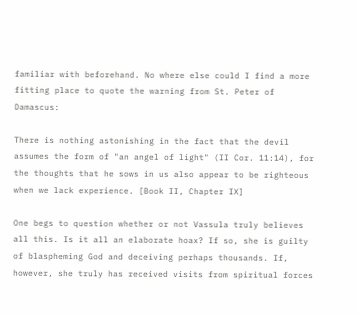familiar with beforehand. No where else could I find a more fitting place to quote the warning from St. Peter of Damascus:

There is nothing astonishing in the fact that the devil assumes the form of "an angel of light" (II Cor. 11:14), for the thoughts that he sows in us also appear to be righteous when we lack experience. [Book II, Chapter IX]

One begs to question whether or not Vassula truly believes all this. Is it all an elaborate hoax? If so, she is guilty of blaspheming God and deceiving perhaps thousands. If, however, she truly has received visits from spiritual forces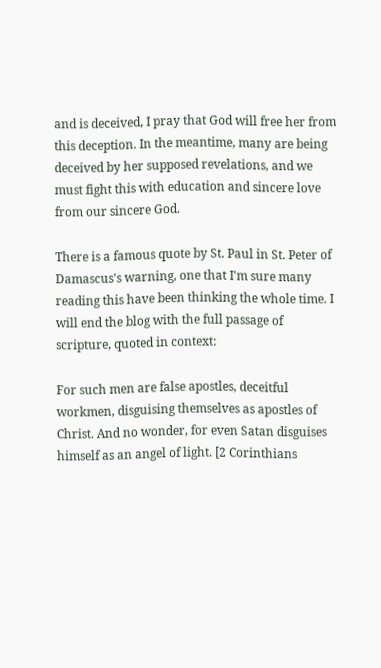and is deceived, I pray that God will free her from this deception. In the meantime, many are being deceived by her supposed revelations, and we must fight this with education and sincere love from our sincere God.

There is a famous quote by St. Paul in St. Peter of Damascus's warning, one that I'm sure many reading this have been thinking the whole time. I will end the blog with the full passage of scripture, quoted in context:

For such men are false apostles, deceitful workmen, disguising themselves as apostles of Christ. And no wonder, for even Satan disguises himself as an angel of light. [2 Corinthians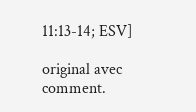11:13-14; ESV]

original avec comment.